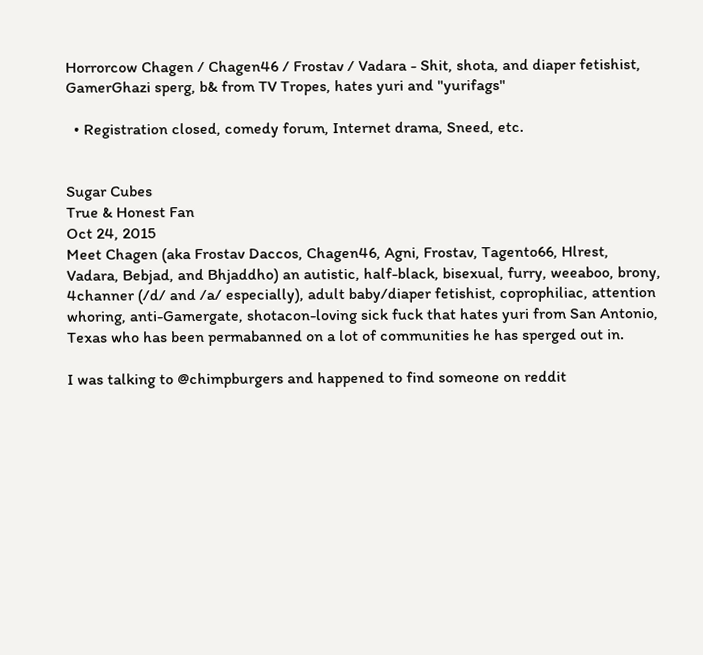Horrorcow Chagen / Chagen46 / Frostav / Vadara - Shit, shota, and diaper fetishist, GamerGhazi sperg, b& from TV Tropes, hates yuri and "yurifags"

  • Registration closed, comedy forum, Internet drama, Sneed, etc.


Sugar Cubes
True & Honest Fan
Oct 24, 2015
Meet Chagen (aka Frostav Daccos, Chagen46, Agni, Frostav, Tagento66, Hlrest, Vadara, Bebjad, and Bhjaddho) an autistic, half-black, bisexual, furry, weeaboo, brony, 4channer (/d/ and /a/ especially), adult baby/diaper fetishist, coprophiliac, attention whoring, anti-Gamergate, shotacon-loving sick fuck that hates yuri from San Antonio, Texas who has been permabanned on a lot of communities he has sperged out in.

I was talking to @chimpburgers and happened to find someone on reddit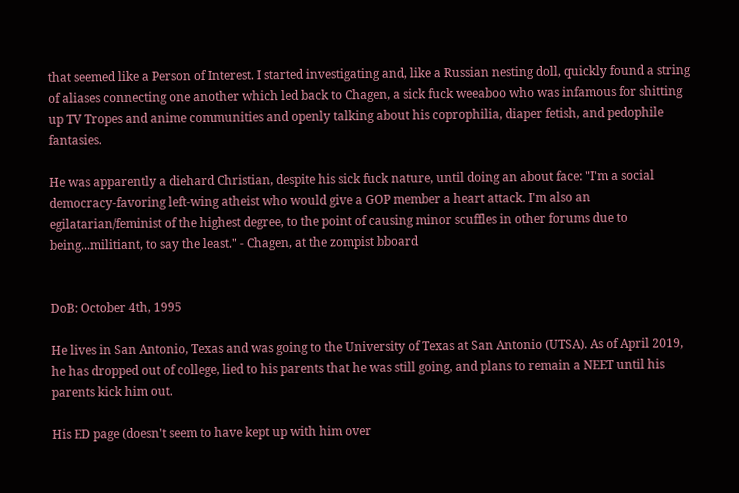that seemed like a Person of Interest. I started investigating and, like a Russian nesting doll, quickly found a string of aliases connecting one another which led back to Chagen, a sick fuck weeaboo who was infamous for shitting up TV Tropes and anime communities and openly talking about his coprophilia, diaper fetish, and pedophile fantasies.

He was apparently a diehard Christian, despite his sick fuck nature, until doing an about face: "I'm a social democracy-favoring left-wing atheist who would give a GOP member a heart attack. I'm also an egilatarian/feminist of the highest degree, to the point of causing minor scuffles in other forums due to being...militiant, to say the least." - Chagen, at the zompist bboard


DoB: October 4th, 1995

He lives in San Antonio, Texas and was going to the University of Texas at San Antonio (UTSA). As of April 2019, he has dropped out of college, lied to his parents that he was still going, and plans to remain a NEET until his parents kick him out.

His ED page (doesn't seem to have kept up with him over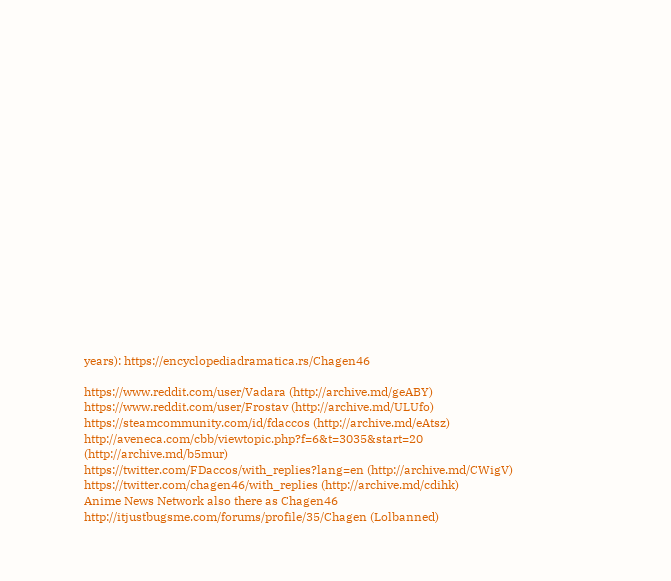years): https://encyclopediadramatica.rs/Chagen46

https://www.reddit.com/user/Vadara (http://archive.md/geABY)
https://www.reddit.com/user/Frostav (http://archive.md/ULUfo)
https://steamcommunity.com/id/fdaccos (http://archive.md/eAtsz)
http://aveneca.com/cbb/viewtopic.php?f=6&t=3035&start=20 (http://archive.md/b5mur)
https://twitter.com/FDaccos/with_replies?lang=en (http://archive.md/CWigV)
https://twitter.com/chagen46/with_replies (http://archive.md/cdihk)
Anime News Network also there as Chagen46
http://itjustbugsme.com/forums/profile/35/Chagen (Lolbanned)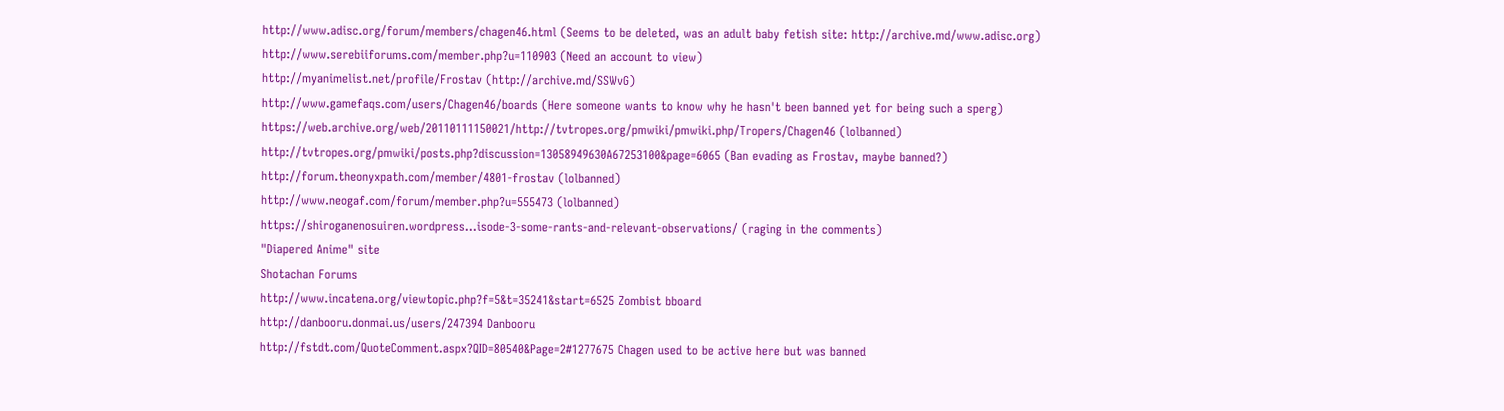http://www.adisc.org/forum/members/chagen46.html (Seems to be deleted, was an adult baby fetish site: http://archive.md/www.adisc.org)
http://www.serebiiforums.com/member.php?u=110903 (Need an account to view)
http://myanimelist.net/profile/Frostav (http://archive.md/SSWvG)
http://www.gamefaqs.com/users/Chagen46/boards (Here someone wants to know why he hasn't been banned yet for being such a sperg)
https://web.archive.org/web/20110111150021/http://tvtropes.org/pmwiki/pmwiki.php/Tropers/Chagen46 (lolbanned)
http://tvtropes.org/pmwiki/posts.php?discussion=13058949630A67253100&page=6065 (Ban evading as Frostav, maybe banned?)
http://forum.theonyxpath.com/member/4801-frostav (lolbanned)
http://www.neogaf.com/forum/member.php?u=555473 (lolbanned)
https://shiroganenosuiren.wordpress...isode-3-some-rants-and-relevant-observations/ (raging in the comments)
"Diapered Anime" site
Shotachan Forums
http://www.incatena.org/viewtopic.php?f=5&t=35241&start=6525 Zombist bboard
http://danbooru.donmai.us/users/247394 Danbooru
http://fstdt.com/QuoteComment.aspx?QID=80540&Page=2#1277675 Chagen used to be active here but was banned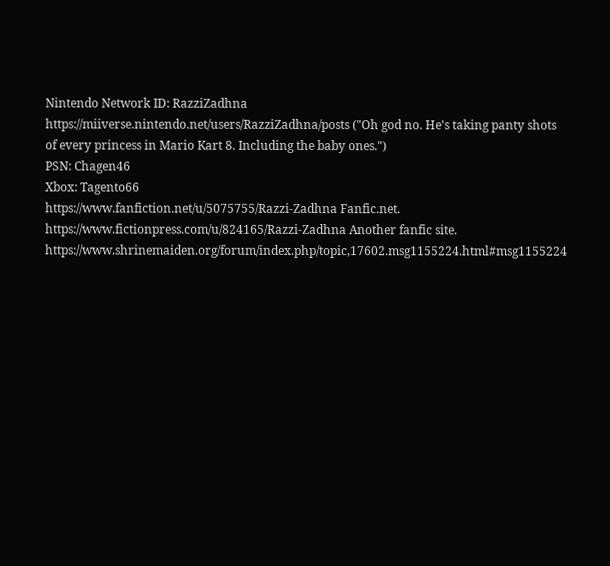Nintendo Network ID: RazziZadhna
https://miiverse.nintendo.net/users/RazziZadhna/posts ("Oh god no. He's taking panty shots of every princess in Mario Kart 8. Including the baby ones.")
PSN: Chagen46
Xbox: Tagento66
https://www.fanfiction.net/u/5075755/Razzi-Zadhna Fanfic.net.
https://www.fictionpress.com/u/824165/Razzi-Zadhna Another fanfic site.
https://www.shrinemaiden.org/forum/index.php/topic,17602.msg1155224.html#msg1155224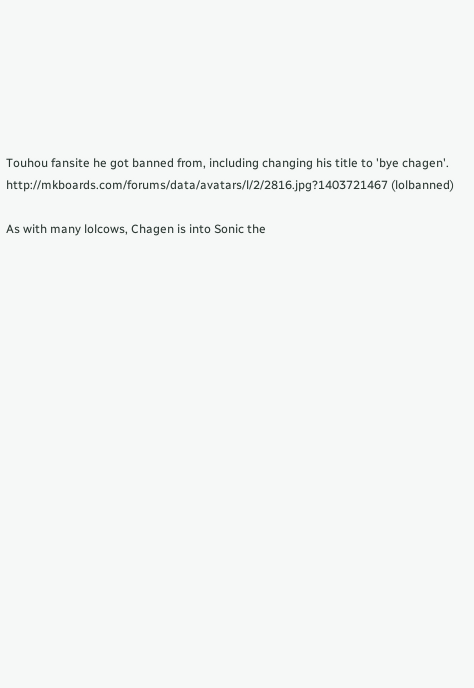Touhou fansite he got banned from, including changing his title to 'bye chagen'.
http://mkboards.com/forums/data/avatars/l/2/2816.jpg?1403721467 (lolbanned)

As with many lolcows, Chagen is into Sonic the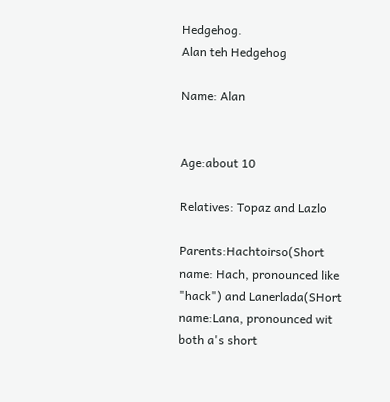Hedgehog.
Alan teh Hedgehog

Name: Alan


Age:about 10

Relatives: Topaz and Lazlo

Parents:Hachtoirso(Short name: Hach, pronounced like "hack") and Lanerlada(SHort name:Lana, pronounced wit both a's short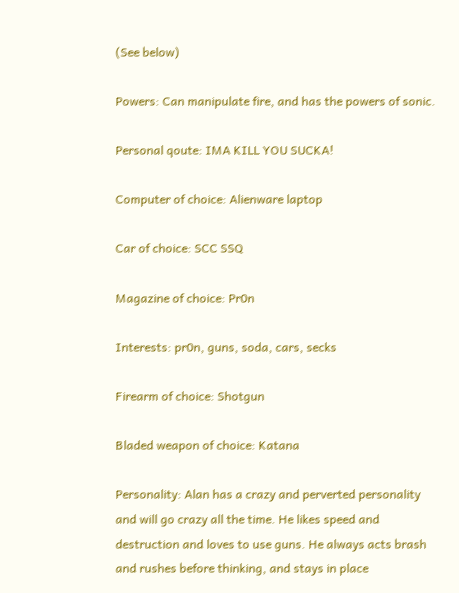(See below)

Powers: Can manipulate fire, and has the powers of sonic.

Personal qoute: IMA KILL YOU SUCKA!

Computer of choice: Alienware laptop

Car of choice: SCC SSQ

Magazine of choice: Pr0n

Interests: pr0n, guns, soda, cars, secks

Firearm of choice: Shotgun

Bladed weapon of choice: Katana

Personality: Alan has a crazy and perverted personality and will go crazy all the time. He likes speed and destruction and loves to use guns. He always acts brash and rushes before thinking, and stays in place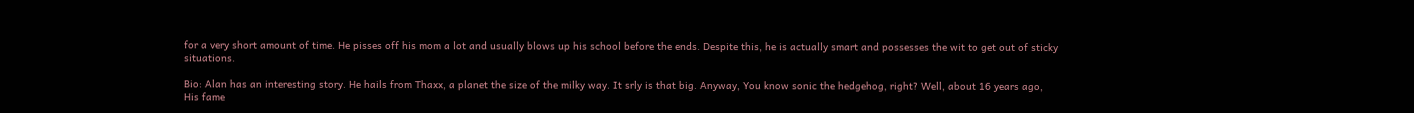for a very short amount of time. He pisses off his mom a lot and usually blows up his school before the ends. Despite this, he is actually smart and possesses the wit to get out of sticky situations.

Bio: Alan has an interesting story. He hails from Thaxx, a planet the size of the milky way. It srly is that big. Anyway, You know sonic the hedgehog, right? Well, about 16 years ago,
His fame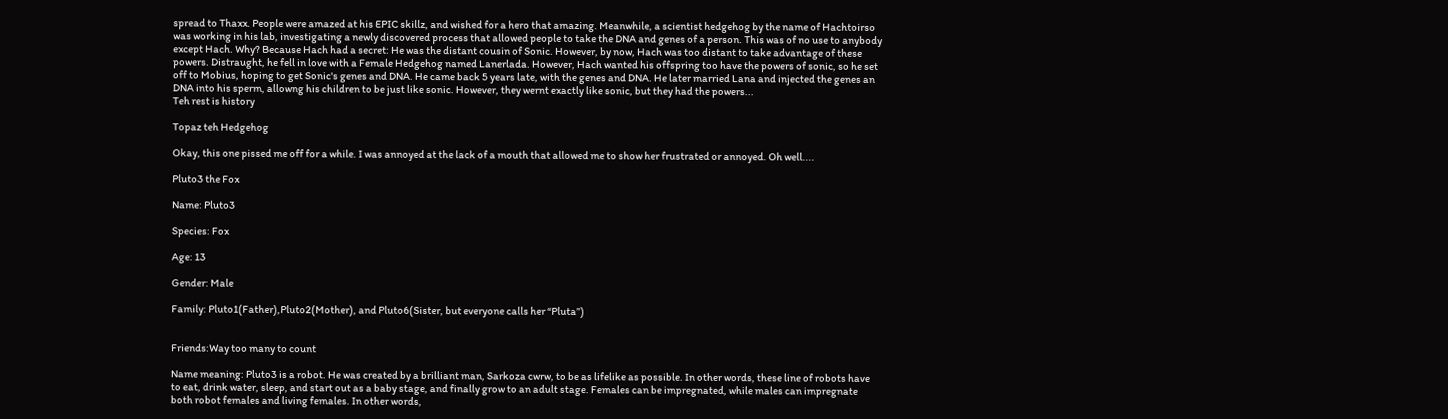spread to Thaxx. People were amazed at his EPIC skillz, and wished for a hero that amazing. Meanwhile, a scientist hedgehog by the name of Hachtoirso was working in his lab, investigating a newly discovered process that allowed people to take the DNA and genes of a person. This was of no use to anybody except Hach. Why? Because Hach had a secret: He was the distant cousin of Sonic. However, by now, Hach was too distant to take advantage of these powers. Distraught, he fell in love with a Female Hedgehog named Lanerlada. However, Hach wanted his offspring too have the powers of sonic, so he set off to Mobius, hoping to get Sonic's genes and DNA. He came back 5 years late, with the genes and DNA. He later married Lana and injected the genes an DNA into his sperm, allowng his children to be just like sonic. However, they wernt exactly like sonic, but they had the powers...
Teh rest is history

Topaz teh Hedgehog

Okay, this one pissed me off for a while. I was annoyed at the lack of a mouth that allowed me to show her frustrated or annoyed. Oh well....

Pluto3 the Fox

Name: Pluto3

Species: Fox

Age: 13

Gender: Male

Family: Pluto1(Father),Pluto2(Mother), and Pluto6(Sister, but everyone calls her “Pluta”)


Friends:Way too many to count

Name meaning: Pluto3 is a robot. He was created by a brilliant man, Sarkoza cwrw, to be as lifelike as possible. In other words, these line of robots have to eat, drink water, sleep, and start out as a baby stage, and finally grow to an adult stage. Females can be impregnated, while males can impregnate both robot females and living females. In other words,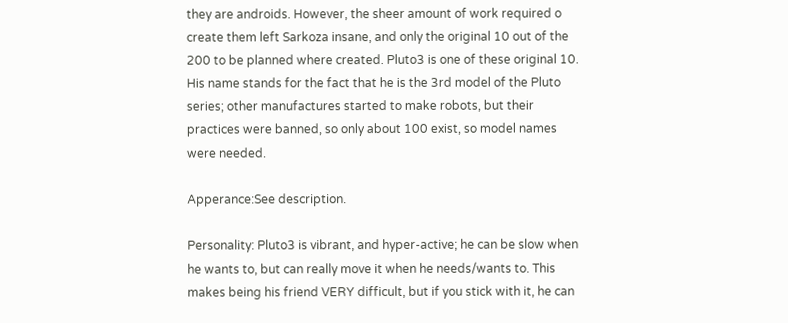they are androids. However, the sheer amount of work required o create them left Sarkoza insane, and only the original 10 out of the 200 to be planned where created. Pluto3 is one of these original 10. His name stands for the fact that he is the 3rd model of the Pluto series; other manufactures started to make robots, but their practices were banned, so only about 100 exist, so model names were needed.

Apperance:See description.

Personality: Pluto3 is vibrant, and hyper-active; he can be slow when he wants to, but can really move it when he needs/wants to. This makes being his friend VERY difficult, but if you stick with it, he can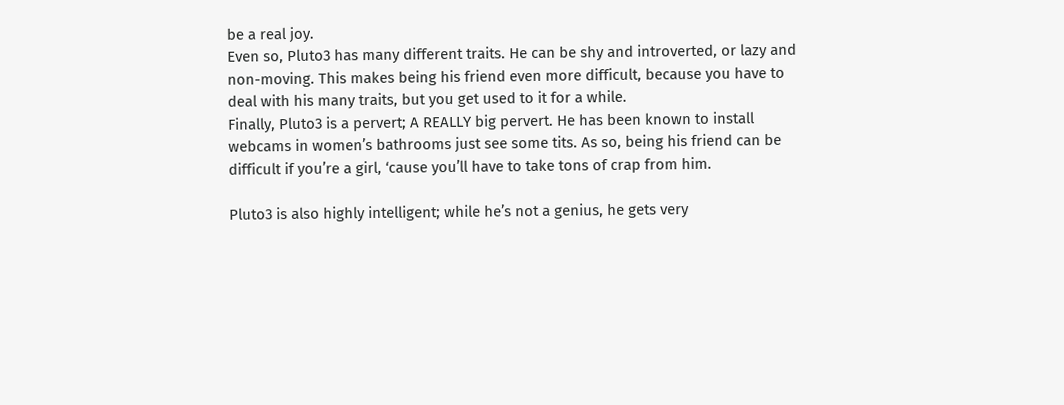be a real joy.
Even so, Pluto3 has many different traits. He can be shy and introverted, or lazy and non-moving. This makes being his friend even more difficult, because you have to deal with his many traits, but you get used to it for a while.
Finally, Pluto3 is a pervert; A REALLY big pervert. He has been known to install webcams in women’s bathrooms just see some tits. As so, being his friend can be difficult if you’re a girl, ‘cause you’ll have to take tons of crap from him.

Pluto3 is also highly intelligent; while he’s not a genius, he gets very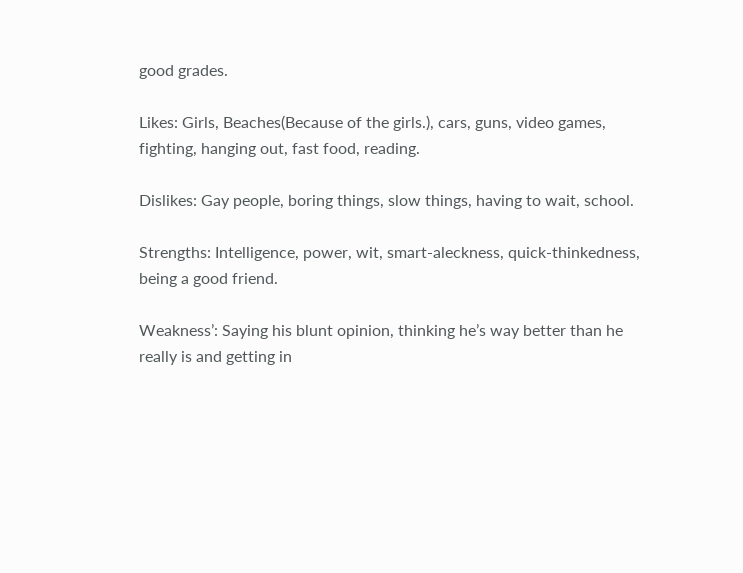good grades.

Likes: Girls, Beaches(Because of the girls.), cars, guns, video games, fighting, hanging out, fast food, reading.

Dislikes: Gay people, boring things, slow things, having to wait, school.

Strengths: Intelligence, power, wit, smart-aleckness, quick-thinkedness, being a good friend.

Weakness’: Saying his blunt opinion, thinking he’s way better than he really is and getting in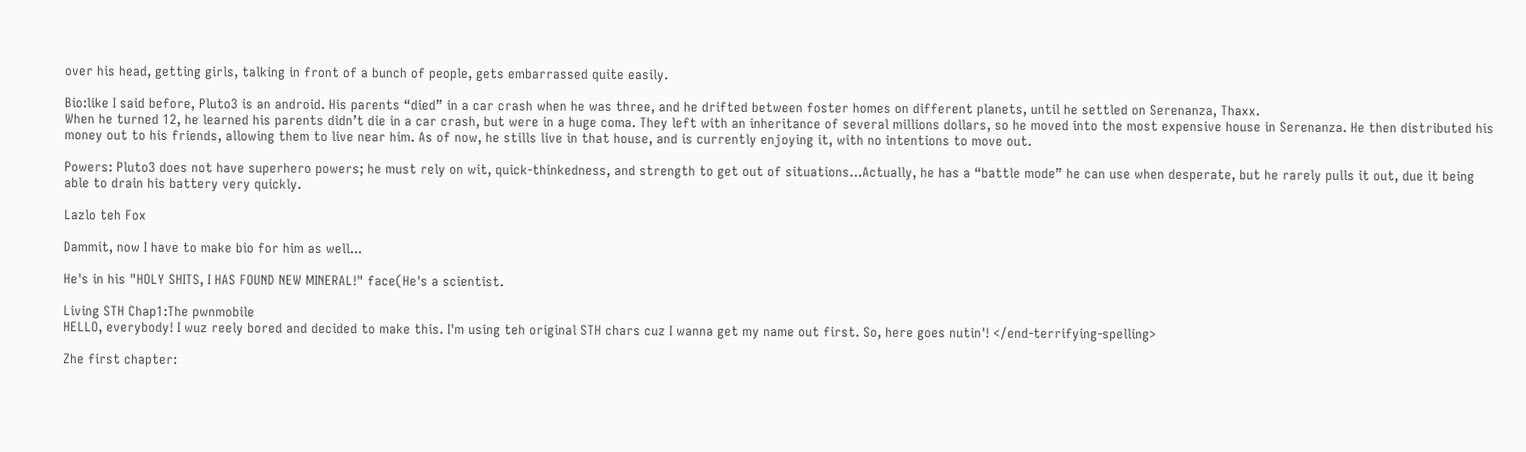over his head, getting girls, talking in front of a bunch of people, gets embarrassed quite easily.

Bio:like I said before, Pluto3 is an android. His parents “died” in a car crash when he was three, and he drifted between foster homes on different planets, until he settled on Serenanza, Thaxx.
When he turned 12, he learned his parents didn’t die in a car crash, but were in a huge coma. They left with an inheritance of several millions dollars, so he moved into the most expensive house in Serenanza. He then distributed his money out to his friends, allowing them to live near him. As of now, he stills live in that house, and is currently enjoying it, with no intentions to move out.

Powers: Pluto3 does not have superhero powers; he must rely on wit, quick-thinkedness, and strength to get out of situations…Actually, he has a “battle mode” he can use when desperate, but he rarely pulls it out, due it being able to drain his battery very quickly.

Lazlo teh Fox

Dammit, now I have to make bio for him as well...

He's in his "HOLY SHITS, I HAS FOUND NEW MINERAL!" face(He's a scientist.

Living STH Chap1:The pwnmobile
HELLO, everybody! I wuz reely bored and decided to make this. I'm using teh original STH chars cuz I wanna get my name out first. So, here goes nutin'! </end-terrifying-spelling>

Zhe first chapter: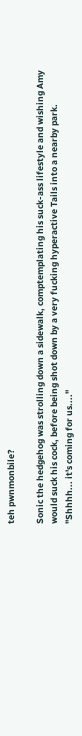teh pwnmonbile?

Sonic the hedgehog was strolling down a sidewalk, comptemplating his suck-ass lifestyle and wishing Amy would suck his cock, before being shot down by a very fucking hyperactive Tails into a nearby park.
"Shhhh... it's coming for us...."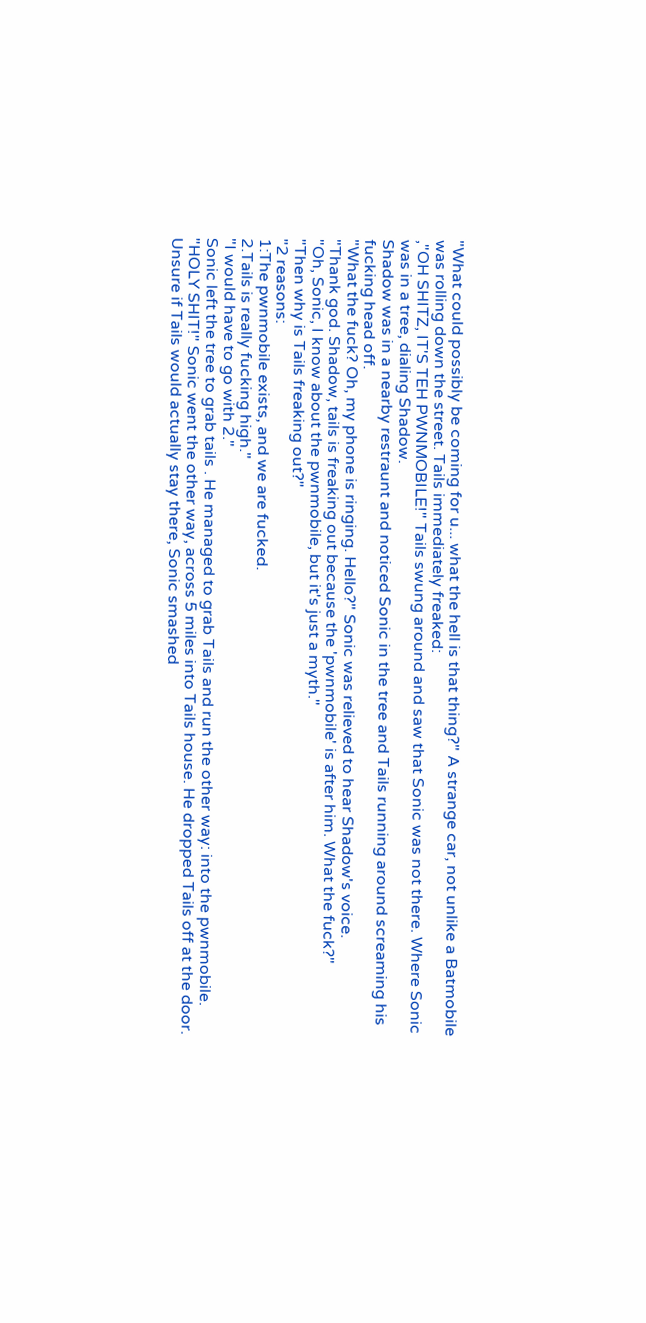"What could possibly be coming for u... what the hell is that thing?" A strange car, not unlike a Batmobile was rolling down the street. Tails immediately freaked:
,"OH SHITZ, IT'S TEH PWNMOBILE!" Tails swung around and saw that Sonic was not there. Where Sonic was in a tree, dialing Shadow.
Shadow was in a nearby restraunt and noticed Sonic in the tree and Tails running around screaming his fucking head off.
"What the fuck? Oh, my phone is ringing. Hello?" Sonic was relieved to hear Shadow's voice.
"Thank god. Shadow, tails is freaking out because the 'pwnmobile' is after him. What the fuck?"
"Oh, Sonic, I know about the pwnmobile, but it's just a myth."
"Then why is Tails freaking out?"
"2 reasons:
1:The pwnmobile exists, and we are fucked.
2.Tails is really fucking high."
"I would have to go with 2."
Sonic left the tree to grab tails . He managed to grab Tails and run the other way: into the pwnmobile.
"HOLY SHIT!" Sonic went the other way, across 5 miles into Tails house. He dropped Tails off at the door. Unsure if Tails would actually stay there, Sonic smashed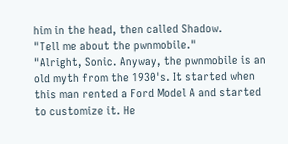him in the head, then called Shadow.
"Tell me about the pwnmobile."
"Alright, Sonic. Anyway, the pwnmobile is an old myth from the 1930's. It started when this man rented a Ford Model A and started to customize it. He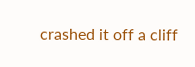crashed it off a cliff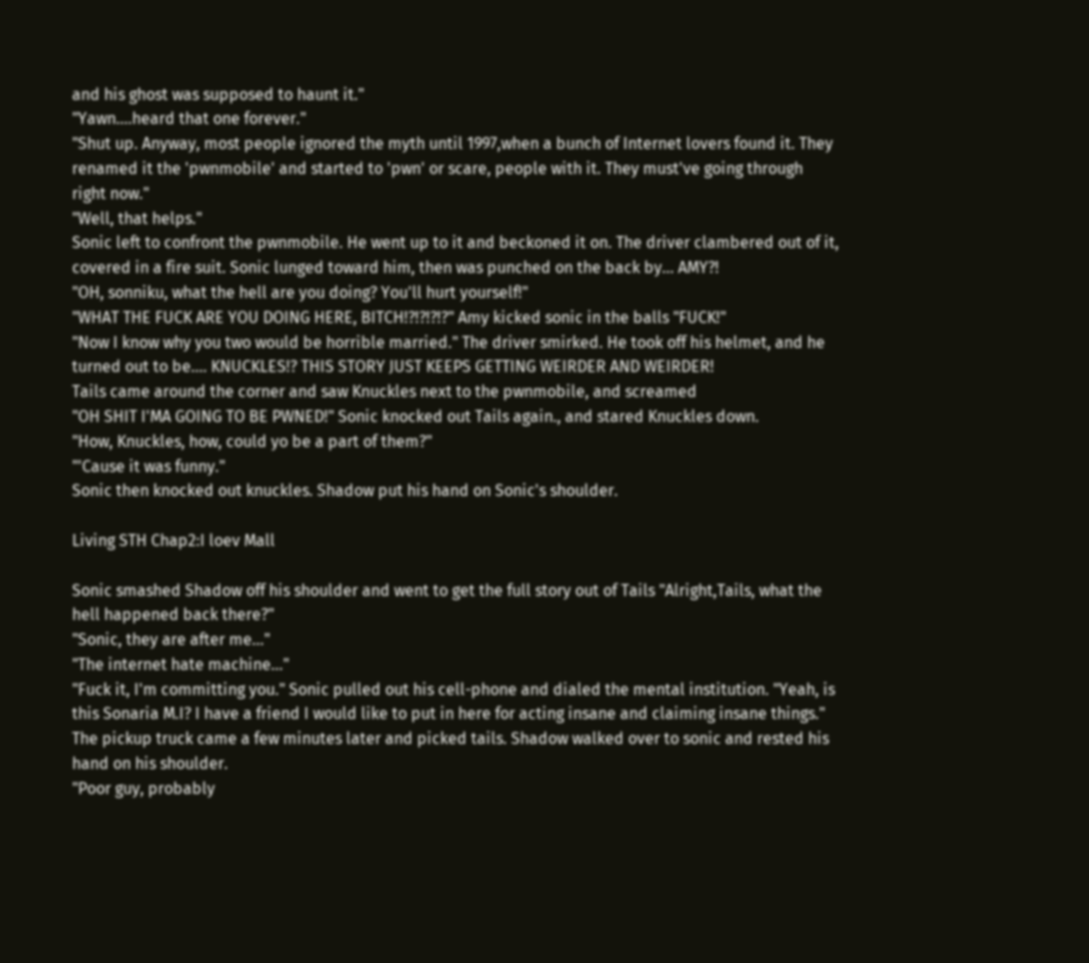and his ghost was supposed to haunt it."
"Yawn....heard that one forever."
"Shut up. Anyway, most people ignored the myth until 1997,when a bunch of Internet lovers found it. They renamed it the 'pwnmobile' and started to 'pwn' or scare, people with it. They must've going through right now."
"Well, that helps."
Sonic left to confront the pwnmobile. He went up to it and beckoned it on. The driver clambered out of it, covered in a fire suit. Sonic lunged toward him, then was punched on the back by... AMY?!
"OH, sonniku, what the hell are you doing? You'll hurt yourself!"
"WHAT THE FUCK ARE YOU DOING HERE, BITCH!?!?!?!?" Amy kicked sonic in the balls "FUCK!"
"Now I know why you two would be horrible married." The driver smirked. He took off his helmet, and he turned out to be.... KNUCKLES!? THIS STORY JUST KEEPS GETTING WEIRDER AND WEIRDER!
Tails came around the corner and saw Knuckles next to the pwnmobile, and screamed
"OH SHIT I'MA GOING TO BE PWNED!" Sonic knocked out Tails again., and stared Knuckles down.
"How, Knuckles, how, could yo be a part of them?"
"'Cause it was funny."
Sonic then knocked out knuckles. Shadow put his hand on Sonic's shoulder.

Living STH Chap2:I loev Mall

Sonic smashed Shadow off his shoulder and went to get the full story out of Tails "Alright,Tails, what the hell happened back there?"
"Sonic, they are after me..."
"The internet hate machine..."
"Fuck it, I'm committing you." Sonic pulled out his cell-phone and dialed the mental institution. "Yeah, is this Sonaria M.I? I have a friend I would like to put in here for acting insane and claiming insane things." The pickup truck came a few minutes later and picked tails. Shadow walked over to sonic and rested his hand on his shoulder.
"Poor guy, probably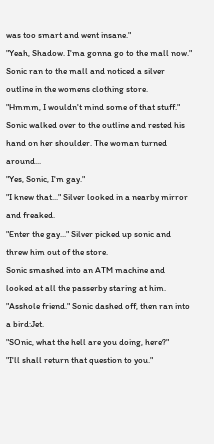was too smart and went insane."
"Yeah, Shadow. I'ma gonna go to the mall now."
Sonic ran to the mall and noticed a silver outline in the womens clothing store.
"Hmmm, I wouldn't mind some of that stuff." Sonic walked over to the outline and rested his hand on her shoulder. The woman turned around...
"Yes, Sonic, I'm gay."
"I knew that..." Silver looked in a nearby mirror and freaked.
"Enter the gay..." Silver picked up sonic and threw him out of the store.
Sonic smashed into an ATM machine and looked at all the passerby staring at him.
"Asshole friend." Sonic dashed off, then ran into a bird:Jet.
"SOnic, what the hell are you doing, here?"
"I'll shall return that question to you."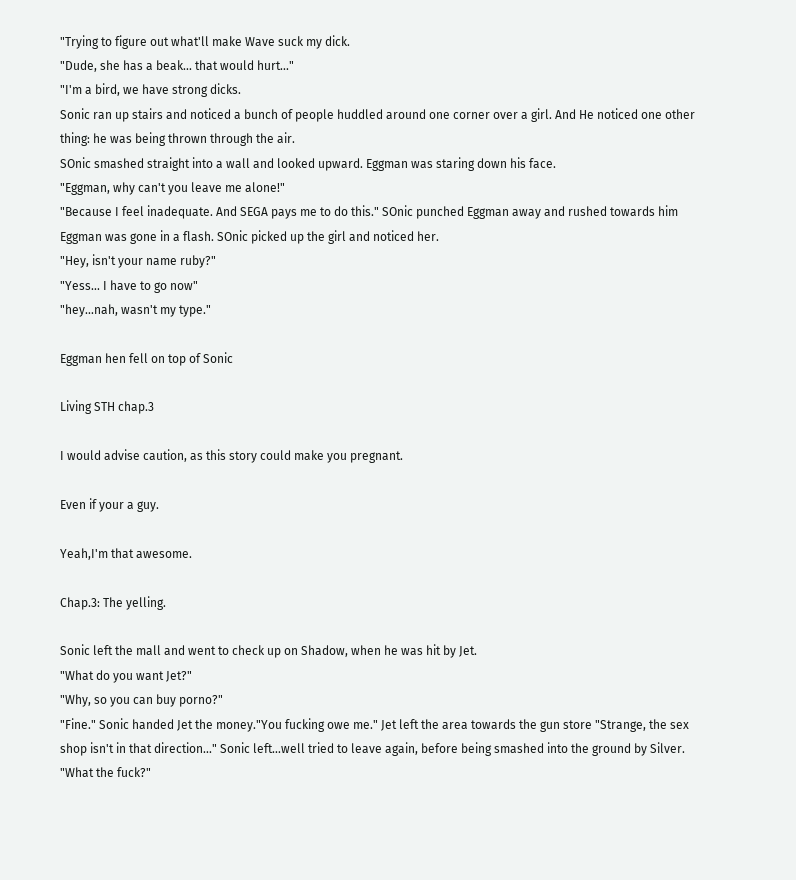"Trying to figure out what'll make Wave suck my dick.
"Dude, she has a beak... that would hurt..."
"I'm a bird, we have strong dicks.
Sonic ran up stairs and noticed a bunch of people huddled around one corner over a girl. And He noticed one other thing: he was being thrown through the air.
SOnic smashed straight into a wall and looked upward. Eggman was staring down his face.
"Eggman, why can't you leave me alone!"
"Because I feel inadequate. And SEGA pays me to do this." SOnic punched Eggman away and rushed towards him
Eggman was gone in a flash. SOnic picked up the girl and noticed her.
"Hey, isn't your name ruby?"
"Yess... I have to go now"
"hey...nah, wasn't my type."

Eggman hen fell on top of Sonic

Living STH chap.3

I would advise caution, as this story could make you pregnant.

Even if your a guy.

Yeah,I'm that awesome.

Chap.3: The yelling.

Sonic left the mall and went to check up on Shadow, when he was hit by Jet.
"What do you want Jet?"
"Why, so you can buy porno?"
"Fine." Sonic handed Jet the money."You fucking owe me." Jet left the area towards the gun store "Strange, the sex shop isn't in that direction..." Sonic left...well tried to leave again, before being smashed into the ground by Silver.
"What the fuck?"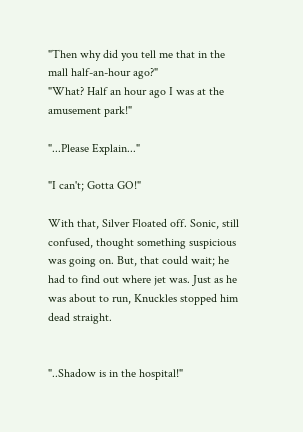"Then why did you tell me that in the mall half-an-hour ago?"
"What? Half an hour ago I was at the amusement park!"

"...Please Explain..."

"I can't; Gotta GO!"

With that, Silver Floated off. Sonic, still confused, thought something suspicious was going on. But, that could wait; he had to find out where jet was. Just as he was about to run, Knuckles stopped him dead straight.


"..Shadow is in the hospital!"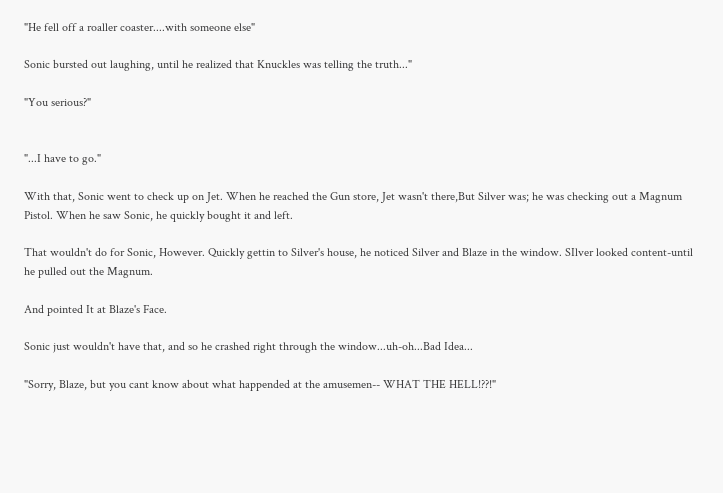"He fell off a roaller coaster....with someone else"

Sonic bursted out laughing, until he realized that Knuckles was telling the truth..."

"You serious?"


"...I have to go."

With that, Sonic went to check up on Jet. When he reached the Gun store, Jet wasn't there,But Silver was; he was checking out a Magnum Pistol. When he saw Sonic, he quickly bought it and left.

That wouldn't do for Sonic, However. Quickly gettin to Silver's house, he noticed Silver and Blaze in the window. SIlver looked content-until he pulled out the Magnum.

And pointed It at Blaze's Face.

Sonic just wouldn't have that, and so he crashed right through the window...uh-oh...Bad Idea...

"Sorry, Blaze, but you cant know about what happended at the amusemen-- WHAT THE HELL!??!"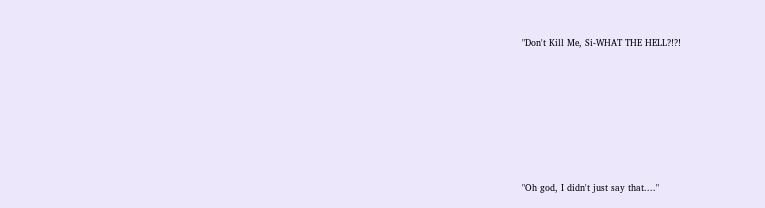"Don't Kill Me, Si-WHAT THE HELL?!?!









"Oh god, I didn't just say that...."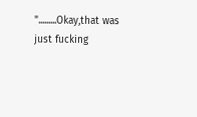".........Okay,that was just fucking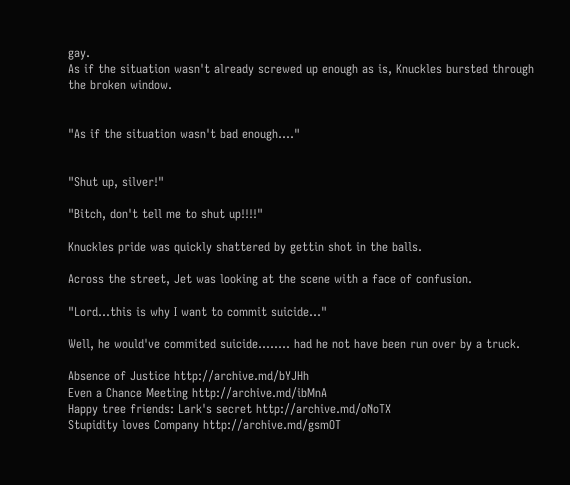gay.
As if the situation wasn't already screwed up enough as is, Knuckles bursted through the broken window.


"As if the situation wasn't bad enough...."


"Shut up, silver!"

"Bitch, don't tell me to shut up!!!!"

Knuckles pride was quickly shattered by gettin shot in the balls.

Across the street, Jet was looking at the scene with a face of confusion.

"Lord...this is why I want to commit suicide..."

Well, he would've commited suicide........ had he not have been run over by a truck.

Absence of Justice http://archive.md/bYJHh
Even a Chance Meeting http://archive.md/ibMnA
Happy tree friends: Lark's secret http://archive.md/oNoTX
Stupidity loves Company http://archive.md/gsmOT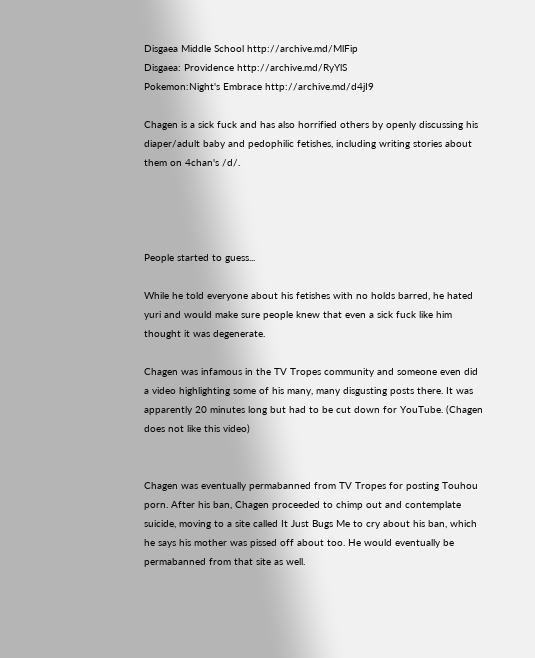Disgaea Middle School http://archive.md/MlFip
Disgaea: Providence http://archive.md/RyYlS
Pokemon:Night's Embrace http://archive.md/d4jI9

Chagen is a sick fuck and has also horrified others by openly discussing his diaper/adult baby and pedophilic fetishes, including writing stories about them on 4chan's /d/.




People started to guess...

While he told everyone about his fetishes with no holds barred, he hated yuri and would make sure people knew that even a sick fuck like him thought it was degenerate.

Chagen was infamous in the TV Tropes community and someone even did a video highlighting some of his many, many disgusting posts there. It was apparently 20 minutes long but had to be cut down for YouTube. (Chagen does not like this video)


Chagen was eventually permabanned from TV Tropes for posting Touhou porn. After his ban, Chagen proceeded to chimp out and contemplate suicide, moving to a site called It Just Bugs Me to cry about his ban, which he says his mother was pissed off about too. He would eventually be permabanned from that site as well.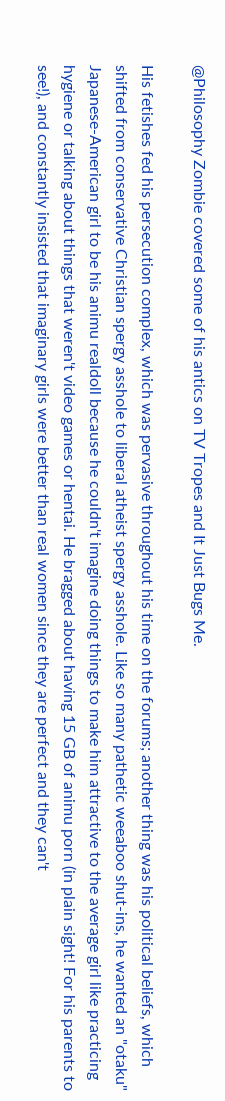@Philosophy Zombie covered some of his antics on TV Tropes and It Just Bugs Me.

His fetishes fed his persecution complex, which was pervasive throughout his time on the forums; another thing was his political beliefs, which shifted from conservative Christian spergy asshole to liberal atheist spergy asshole. Like so many pathetic weeaboo shut-ins, he wanted an "otaku" Japanese-American girl to be his animu realdoll because he couldn't imagine doing things to make him attractive to the average girl like practicing hygiene or talking about things that weren't video games or hentai. He bragged about having 15 GB of animu porn (in plain sight! For his parents to see!), and constantly insisted that imaginary girls were better than real women since they are perfect and they can't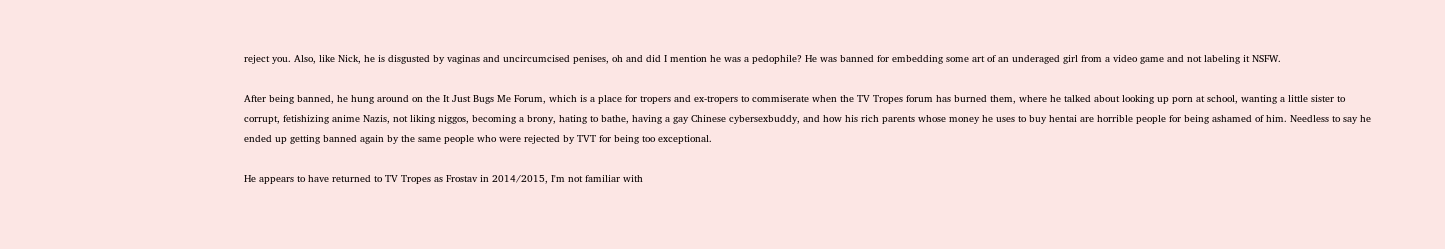reject you. Also, like Nick, he is disgusted by vaginas and uncircumcised penises, oh and did I mention he was a pedophile? He was banned for embedding some art of an underaged girl from a video game and not labeling it NSFW.

After being banned, he hung around on the It Just Bugs Me Forum, which is a place for tropers and ex-tropers to commiserate when the TV Tropes forum has burned them, where he talked about looking up porn at school, wanting a little sister to corrupt, fetishizing anime Nazis, not liking niggos, becoming a brony, hating to bathe, having a gay Chinese cybersexbuddy, and how his rich parents whose money he uses to buy hentai are horrible people for being ashamed of him. Needless to say he ended up getting banned again by the same people who were rejected by TVT for being too exceptional.

He appears to have returned to TV Tropes as Frostav in 2014/2015, I'm not familiar with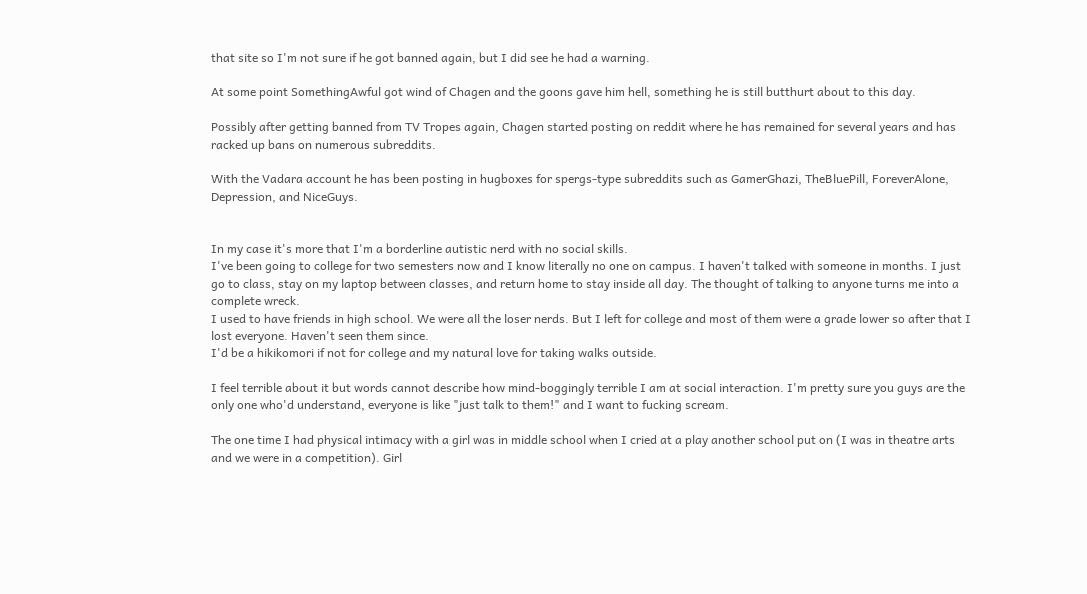that site so I'm not sure if he got banned again, but I did see he had a warning.

At some point SomethingAwful got wind of Chagen and the goons gave him hell, something he is still butthurt about to this day.

Possibly after getting banned from TV Tropes again, Chagen started posting on reddit where he has remained for several years and has racked up bans on numerous subreddits.

With the Vadara account he has been posting in hugboxes for spergs-type subreddits such as GamerGhazi, TheBluePill, ForeverAlone, Depression, and NiceGuys.


In my case it's more that I'm a borderline autistic nerd with no social skills.
I've been going to college for two semesters now and I know literally no one on campus. I haven't talked with someone in months. I just go to class, stay on my laptop between classes, and return home to stay inside all day. The thought of talking to anyone turns me into a complete wreck.
I used to have friends in high school. We were all the loser nerds. But I left for college and most of them were a grade lower so after that I lost everyone. Haven't seen them since.
I'd be a hikikomori if not for college and my natural love for taking walks outside.

I feel terrible about it but words cannot describe how mind-boggingly terrible I am at social interaction. I'm pretty sure you guys are the only one who'd understand, everyone is like "just talk to them!" and I want to fucking scream.

The one time I had physical intimacy with a girl was in middle school when I cried at a play another school put on (I was in theatre arts and we were in a competition). Girl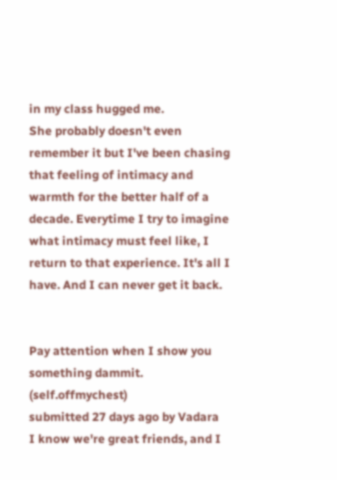in my class hugged me.
She probably doesn't even remember it but I've been chasing that feeling of intimacy and warmth for the better half of a decade. Everytime I try to imagine what intimacy must feel like, I return to that experience. It's all I have. And I can never get it back.


Pay attention when I show you something dammit. (self.offmychest)
submitted 27 days ago by Vadara
I know we're great friends, and I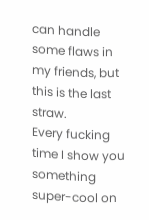can handle some flaws in my friends, but this is the last straw.
Every fucking time I show you something super-cool on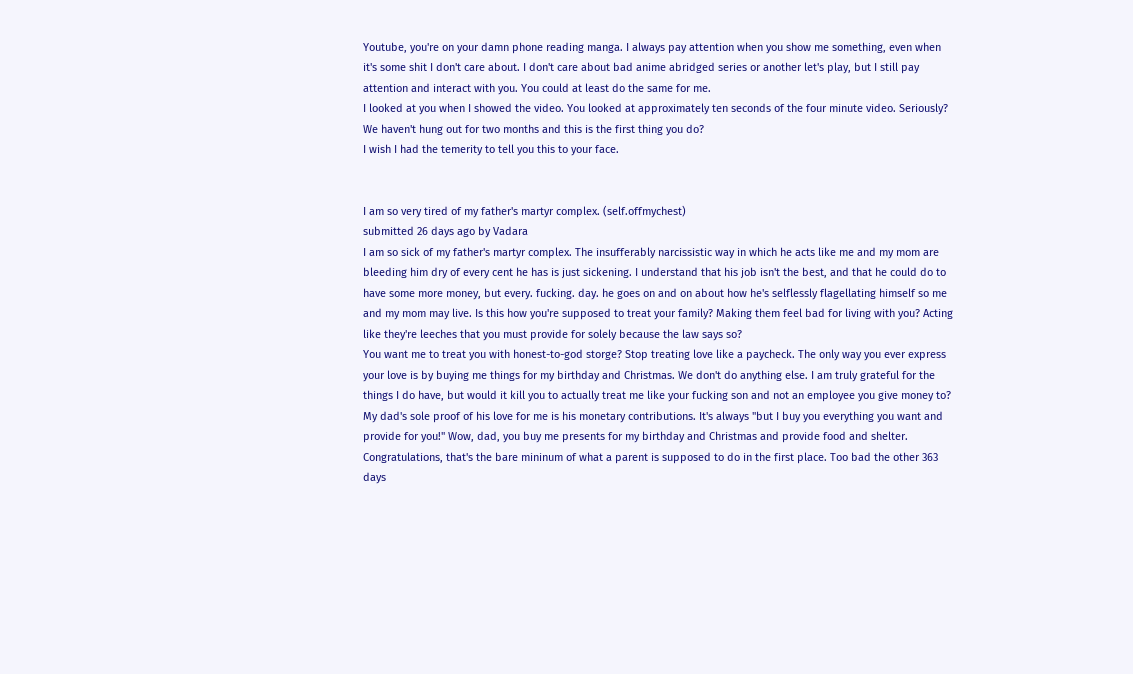Youtube, you're on your damn phone reading manga. I always pay attention when you show me something, even when it's some shit I don't care about. I don't care about bad anime abridged series or another let's play, but I still pay attention and interact with you. You could at least do the same for me.
I looked at you when I showed the video. You looked at approximately ten seconds of the four minute video. Seriously? We haven't hung out for two months and this is the first thing you do?
I wish I had the temerity to tell you this to your face.


I am so very tired of my father's martyr complex. (self.offmychest)
submitted 26 days ago by Vadara
I am so sick of my father's martyr complex. The insufferably narcissistic way in which he acts like me and my mom are bleeding him dry of every cent he has is just sickening. I understand that his job isn't the best, and that he could do to have some more money, but every. fucking. day. he goes on and on about how he's selflessly flagellating himself so me and my mom may live. Is this how you're supposed to treat your family? Making them feel bad for living with you? Acting like they're leeches that you must provide for solely because the law says so?
You want me to treat you with honest-to-god storge? Stop treating love like a paycheck. The only way you ever express your love is by buying me things for my birthday and Christmas. We don't do anything else. I am truly grateful for the things I do have, but would it kill you to actually treat me like your fucking son and not an employee you give money to?
My dad's sole proof of his love for me is his monetary contributions. It's always "but I buy you everything you want and provide for you!" Wow, dad, you buy me presents for my birthday and Christmas and provide food and shelter. Congratulations, that's the bare mininum of what a parent is supposed to do in the first place. Too bad the other 363 days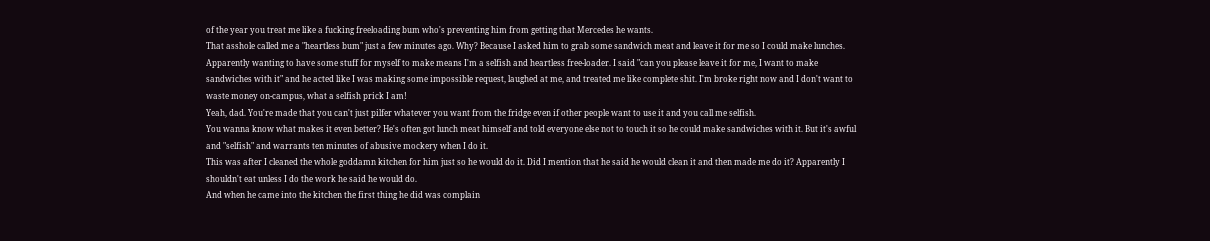of the year you treat me like a fucking freeloading bum who's preventing him from getting that Mercedes he wants.
That asshole called me a "heartless bum" just a few minutes ago. Why? Because I asked him to grab some sandwich meat and leave it for me so I could make lunches. Apparently wanting to have some stuff for myself to make means I'm a selfish and heartless free-loader. I said "can you please leave it for me, I want to make sandwiches with it" and he acted like I was making some impossible request, laughed at me, and treated me like complete shit. I'm broke right now and I don't want to waste money on-campus, what a selfish prick I am!
Yeah, dad. You're made that you can't just pilfer whatever you want from the fridge even if other people want to use it and you call me selfish.
You wanna know what makes it even better? He's often got lunch meat himself and told everyone else not to touch it so he could make sandwiches with it. But it's awful and "selfish" and warrants ten minutes of abusive mockery when I do it.
This was after I cleaned the whole goddamn kitchen for him just so he would do it. Did I mention that he said he would clean it and then made me do it? Apparently I shouldn't eat unless I do the work he said he would do.
And when he came into the kitchen the first thing he did was complain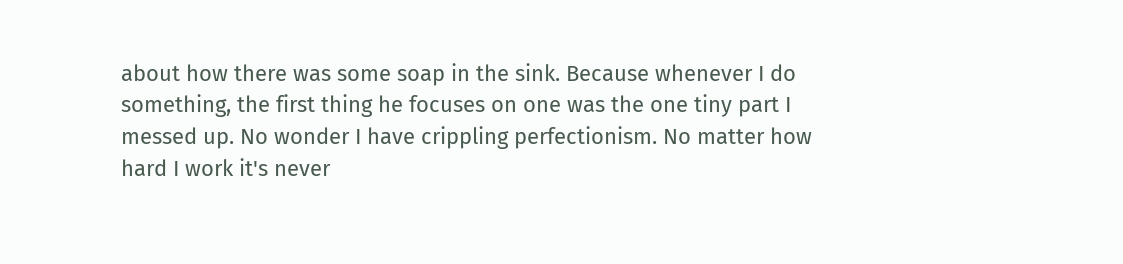about how there was some soap in the sink. Because whenever I do something, the first thing he focuses on one was the one tiny part I messed up. No wonder I have crippling perfectionism. No matter how hard I work it's never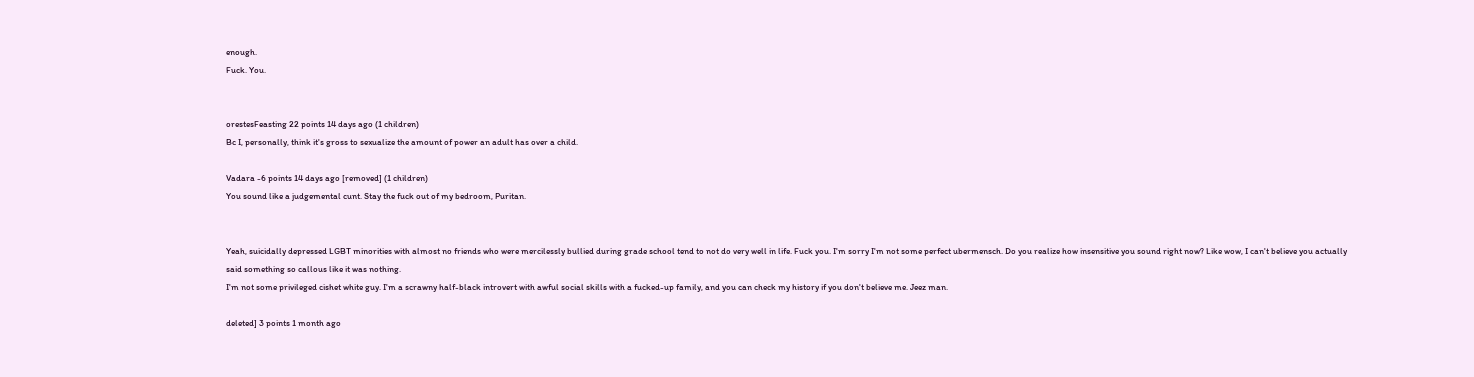enough.
Fuck. You.


orestesFeasting 22 points 14 days ago (1 children)
Bc I, personally, think it's gross to sexualize the amount of power an adult has over a child.

Vadara -6 points 14 days ago [removed] (1 children)
You sound like a judgemental cunt. Stay the fuck out of my bedroom, Puritan.


Yeah, suicidally depressed LGBT minorities with almost no friends who were mercilessly bullied during grade school tend to not do very well in life. Fuck you. I'm sorry I'm not some perfect ubermensch. Do you realize how insensitive you sound right now? Like wow, I can't believe you actually said something so callous like it was nothing.
I'm not some privileged cishet white guy. I'm a scrawny half-black introvert with awful social skills with a fucked-up family, and you can check my history if you don't believe me. Jeez man.

deleted] 3 points 1 month ago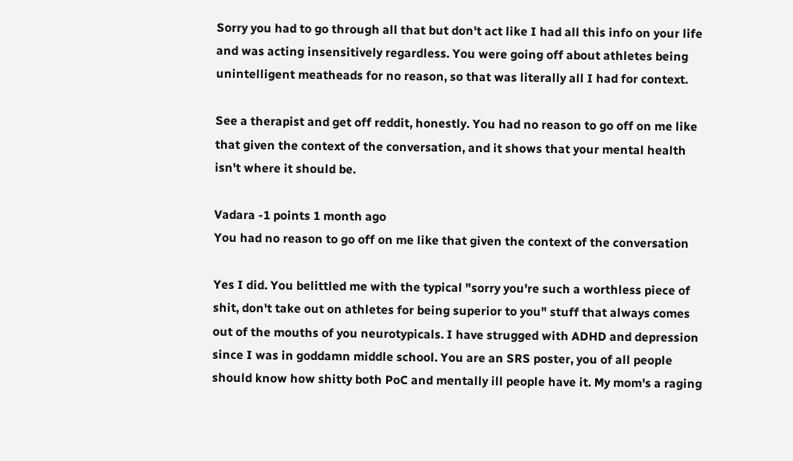Sorry you had to go through all that but don't act like I had all this info on your life and was acting insensitively regardless. You were going off about athletes being unintelligent meatheads for no reason, so that was literally all I had for context.

See a therapist and get off reddit, honestly. You had no reason to go off on me like that given the context of the conversation, and it shows that your mental health isn't where it should be.

Vadara -1 points 1 month ago
You had no reason to go off on me like that given the context of the conversation

Yes I did. You belittled me with the typical "sorry you're such a worthless piece of shit, don't take out on athletes for being superior to you" stuff that always comes out of the mouths of you neurotypicals. I have strugged with ADHD and depression since I was in goddamn middle school. You are an SRS poster, you of all people should know how shitty both PoC and mentally ill people have it. My mom's a raging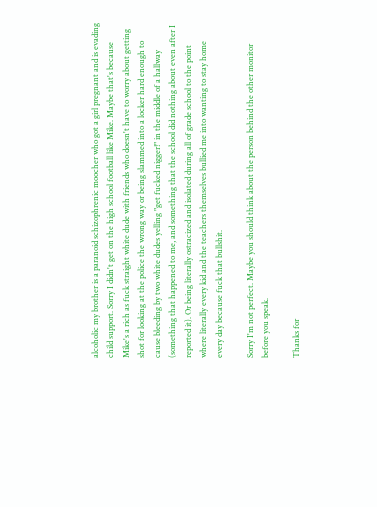alcoholic my brother is a paranoid schizophrenic moocher who got a girl pregnant and is evading child support. Sorry I didn't get on the high school football like Mike. Maybe that's because Mike's a rich as fuck straight white dude with friends who doesn't have to worry about getting shot for looking at the police the wrong way or being slammed into a locker hard enough to cause bleeding by two white dudes yelling "get fucked nigger!" in the middle of a hallway (something that happened to me, and something that the school did nothing about even after I reported it). Or being literally ostracized and isolated during all of grade school to the point where literally every kid and the teachers themselves bullied me into wanting to stay home every day because fuck that bullshit.

Sorry I'm not perfect. Maybe you should think about the person behind the other monitor before you speak.

Thanks for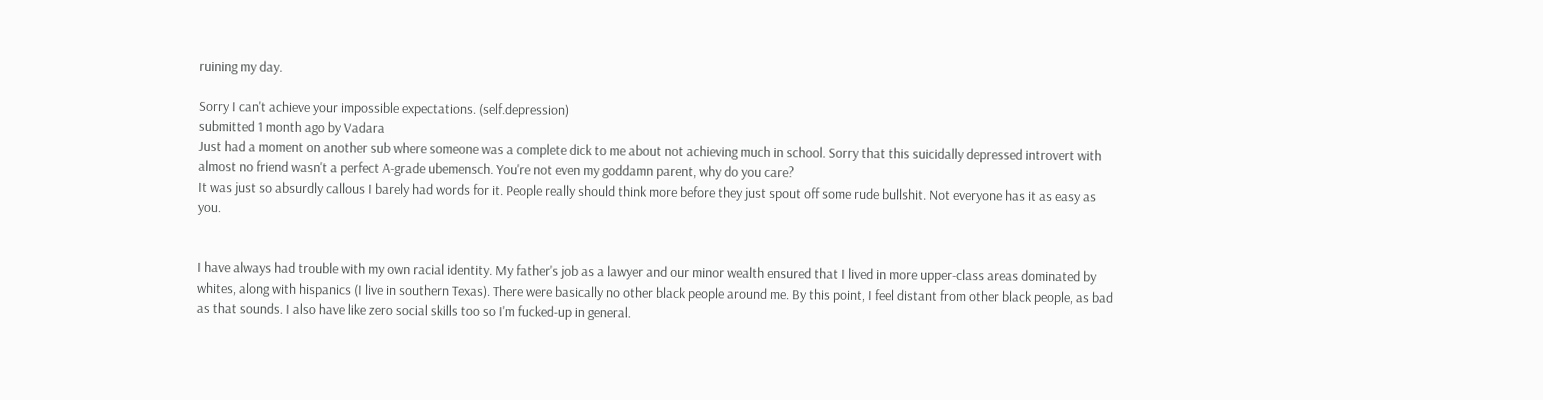ruining my day.

Sorry I can't achieve your impossible expectations. (self.depression)
submitted 1 month ago by Vadara
Just had a moment on another sub where someone was a complete dick to me about not achieving much in school. Sorry that this suicidally depressed introvert with almost no friend wasn't a perfect A-grade ubemensch. You're not even my goddamn parent, why do you care?
It was just so absurdly callous I barely had words for it. People really should think more before they just spout off some rude bullshit. Not everyone has it as easy as you.


I have always had trouble with my own racial identity. My father's job as a lawyer and our minor wealth ensured that I lived in more upper-class areas dominated by whites, along with hispanics (I live in southern Texas). There were basically no other black people around me. By this point, I feel distant from other black people, as bad as that sounds. I also have like zero social skills too so I'm fucked-up in general.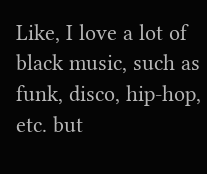Like, I love a lot of black music, such as funk, disco, hip-hop, etc. but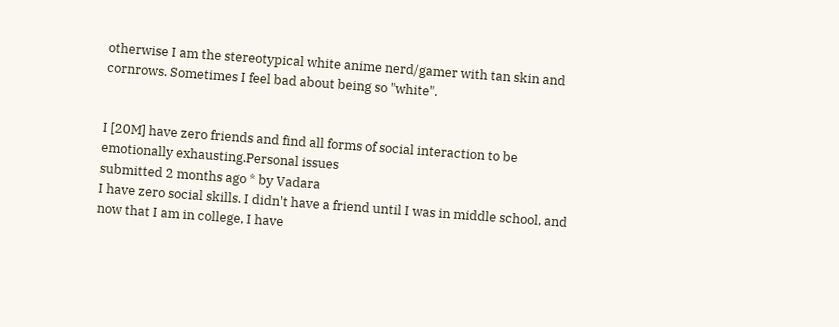otherwise I am the stereotypical white anime nerd/gamer with tan skin and cornrows. Sometimes I feel bad about being so "white".


I [20M] have zero friends and find all forms of social interaction to be emotionally exhausting.Personal issues
submitted 2 months ago * by Vadara
I have zero social skills. I didn't have a friend until I was in middle school, and now that I am in college, I have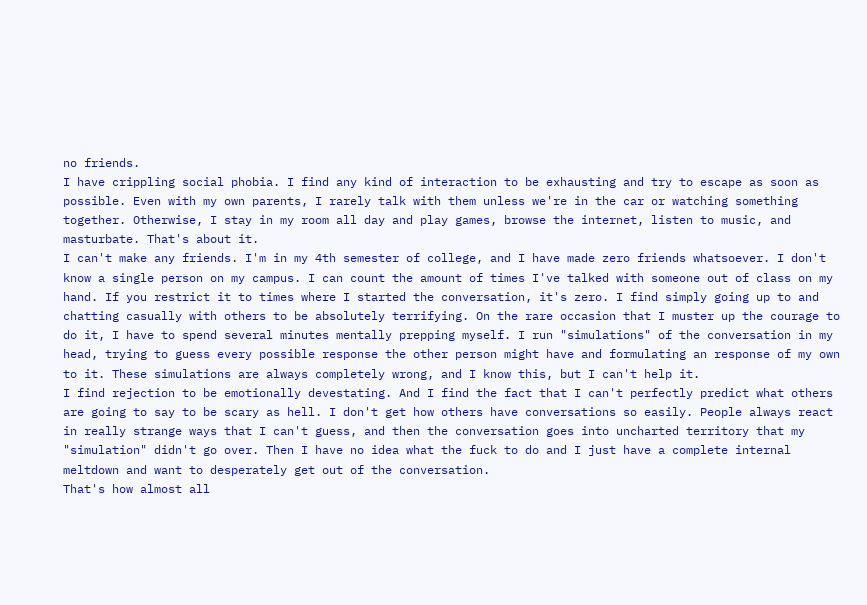no friends.
I have crippling social phobia. I find any kind of interaction to be exhausting and try to escape as soon as possible. Even with my own parents, I rarely talk with them unless we're in the car or watching something together. Otherwise, I stay in my room all day and play games, browse the internet, listen to music, and masturbate. That's about it.
I can't make any friends. I'm in my 4th semester of college, and I have made zero friends whatsoever. I don't know a single person on my campus. I can count the amount of times I've talked with someone out of class on my hand. If you restrict it to times where I started the conversation, it's zero. I find simply going up to and chatting casually with others to be absolutely terrifying. On the rare occasion that I muster up the courage to do it, I have to spend several minutes mentally prepping myself. I run "simulations" of the conversation in my head, trying to guess every possible response the other person might have and formulating an response of my own to it. These simulations are always completely wrong, and I know this, but I can't help it.
I find rejection to be emotionally devestating. And I find the fact that I can't perfectly predict what others are going to say to be scary as hell. I don't get how others have conversations so easily. People always react in really strange ways that I can't guess, and then the conversation goes into uncharted territory that my "simulation" didn't go over. Then I have no idea what the fuck to do and I just have a complete internal meltdown and want to desperately get out of the conversation.
That's how almost all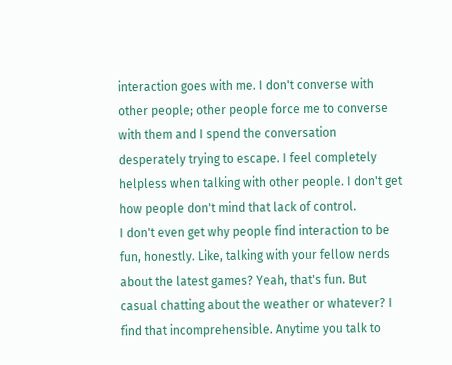interaction goes with me. I don't converse with other people; other people force me to converse with them and I spend the conversation desperately trying to escape. I feel completely helpless when talking with other people. I don't get how people don't mind that lack of control.
I don't even get why people find interaction to be fun, honestly. Like, talking with your fellow nerds about the latest games? Yeah, that's fun. But casual chatting about the weather or whatever? I find that incomprehensible. Anytime you talk to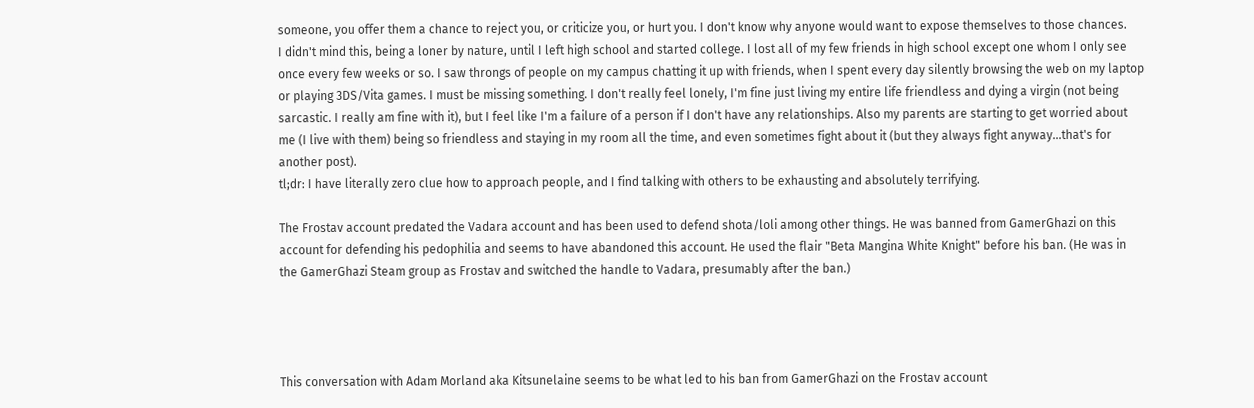someone, you offer them a chance to reject you, or criticize you, or hurt you. I don't know why anyone would want to expose themselves to those chances.
I didn't mind this, being a loner by nature, until I left high school and started college. I lost all of my few friends in high school except one whom I only see once every few weeks or so. I saw throngs of people on my campus chatting it up with friends, when I spent every day silently browsing the web on my laptop or playing 3DS/Vita games. I must be missing something. I don't really feel lonely, I'm fine just living my entire life friendless and dying a virgin (not being sarcastic. I really am fine with it), but I feel like I'm a failure of a person if I don't have any relationships. Also my parents are starting to get worried about me (I live with them) being so friendless and staying in my room all the time, and even sometimes fight about it (but they always fight anyway...that's for another post).
tl;dr: I have literally zero clue how to approach people, and I find talking with others to be exhausting and absolutely terrifying.

The Frostav account predated the Vadara account and has been used to defend shota/loli among other things. He was banned from GamerGhazi on this account for defending his pedophilia and seems to have abandoned this account. He used the flair "Beta Mangina White Knight" before his ban. (He was in the GamerGhazi Steam group as Frostav and switched the handle to Vadara, presumably after the ban.)




This conversation with Adam Morland aka Kitsunelaine seems to be what led to his ban from GamerGhazi on the Frostav account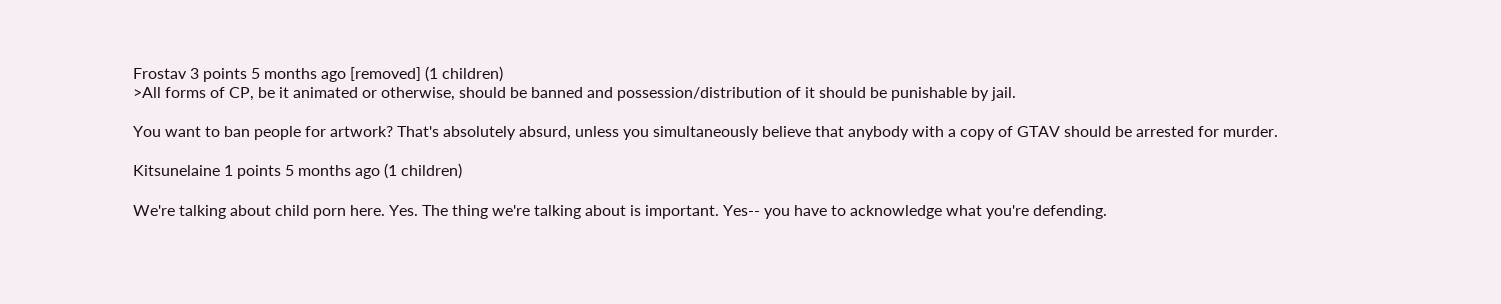Frostav 3 points 5 months ago [removed] (1 children)
>All forms of CP, be it animated or otherwise, should be banned and possession/distribution of it should be punishable by jail.

You want to ban people for artwork? That's absolutely absurd, unless you simultaneously believe that anybody with a copy of GTAV should be arrested for murder.

Kitsunelaine 1 points 5 months ago (1 children)

We're talking about child porn here. Yes. The thing we're talking about is important. Yes-- you have to acknowledge what you're defending.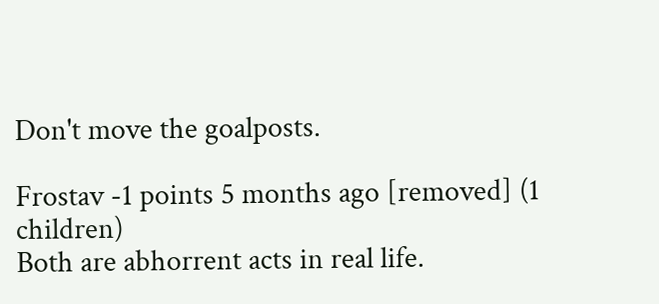Don't move the goalposts.

Frostav -1 points 5 months ago [removed] (1 children)
Both are abhorrent acts in real life.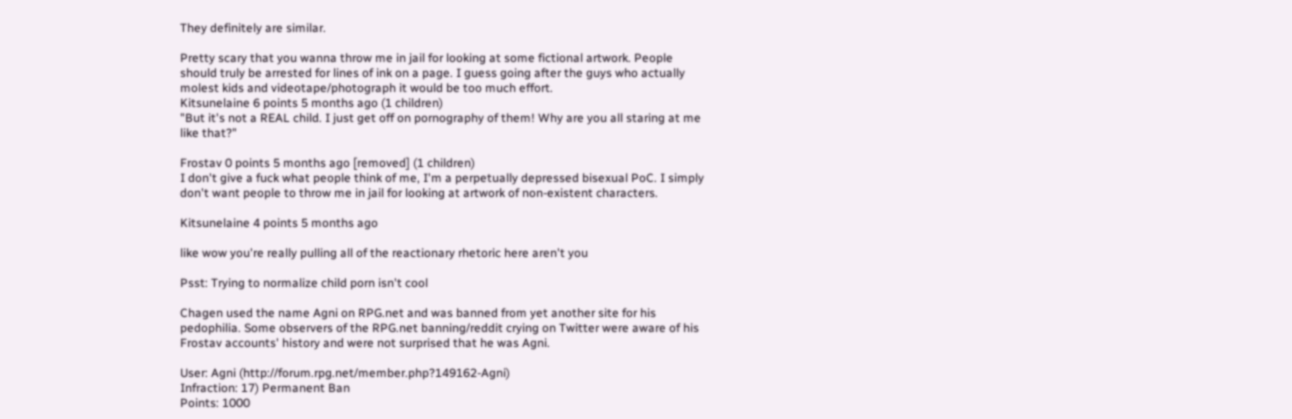They definitely are similar.

Pretty scary that you wanna throw me in jail for looking at some fictional artwork. People should truly be arrested for lines of ink on a page. I guess going after the guys who actually molest kids and videotape/photograph it would be too much effort.
Kitsunelaine 6 points 5 months ago (1 children)
"But it's not a REAL child. I just get off on pornography of them! Why are you all staring at me like that?"

Frostav 0 points 5 months ago [removed] (1 children)
I don't give a fuck what people think of me, I'm a perpetually depressed bisexual PoC. I simply don't want people to throw me in jail for looking at artwork of non-existent characters.

Kitsunelaine 4 points 5 months ago

like wow you're really pulling all of the reactionary rhetoric here aren't you

Psst: Trying to normalize child porn isn't cool

Chagen used the name Agni on RPG.net and was banned from yet another site for his pedophilia. Some observers of the RPG.net banning/reddit crying on Twitter were aware of his Frostav accounts' history and were not surprised that he was Agni.

User: Agni (http://forum.rpg.net/member.php?149162-Agni)
Infraction: 17) Permanent Ban
Points: 1000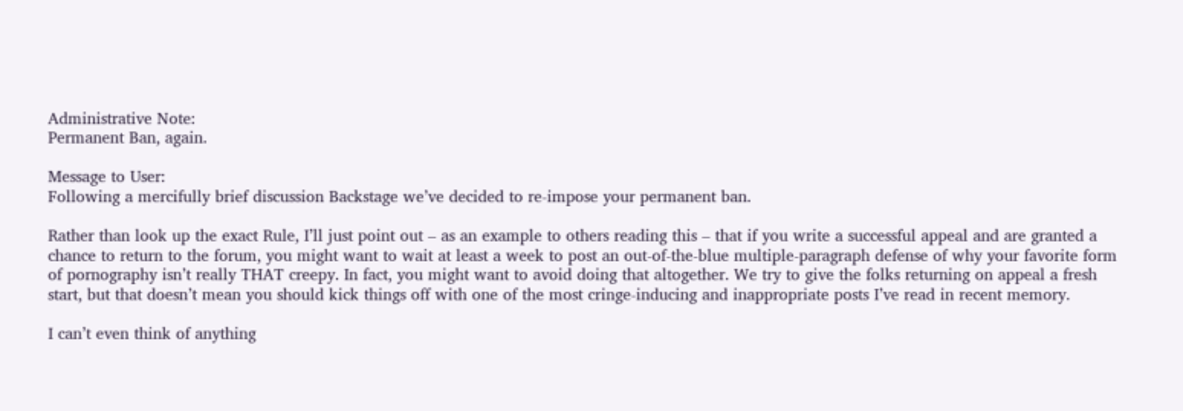Administrative Note:
Permanent Ban, again.

Message to User:
Following a mercifully brief discussion Backstage we’ve decided to re-impose your permanent ban.

Rather than look up the exact Rule, I’ll just point out – as an example to others reading this – that if you write a successful appeal and are granted a chance to return to the forum, you might want to wait at least a week to post an out-of-the-blue multiple-paragraph defense of why your favorite form of pornography isn’t really THAT creepy. In fact, you might want to avoid doing that altogether. We try to give the folks returning on appeal a fresh start, but that doesn’t mean you should kick things off with one of the most cringe-inducing and inappropriate posts I’ve read in recent memory.

I can’t even think of anything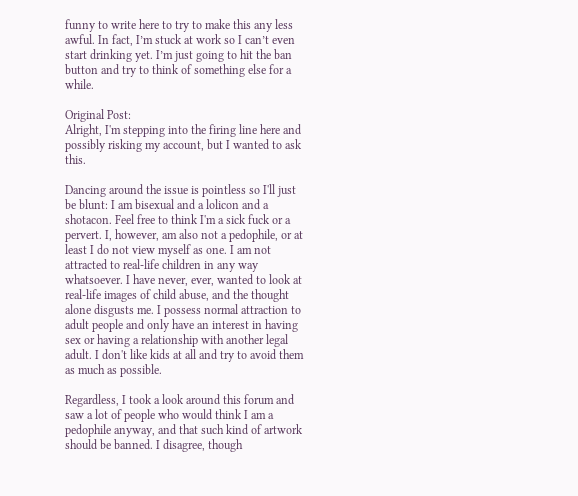funny to write here to try to make this any less awful. In fact, I’m stuck at work so I can’t even start drinking yet. I’m just going to hit the ban button and try to think of something else for a while.

Original Post:
Alright, I'm stepping into the firing line here and possibly risking my account, but I wanted to ask this.

Dancing around the issue is pointless so I'll just be blunt: I am bisexual and a lolicon and a shotacon. Feel free to think I'm a sick fuck or a pervert. I, however, am also not a pedophile, or at least I do not view myself as one. I am not attracted to real-life children in any way whatsoever. I have never, ever, wanted to look at real-life images of child abuse, and the thought alone disgusts me. I possess normal attraction to adult people and only have an interest in having sex or having a relationship with another legal adult. I don't like kids at all and try to avoid them as much as possible.

Regardless, I took a look around this forum and saw a lot of people who would think I am a pedophile anyway, and that such kind of artwork should be banned. I disagree, though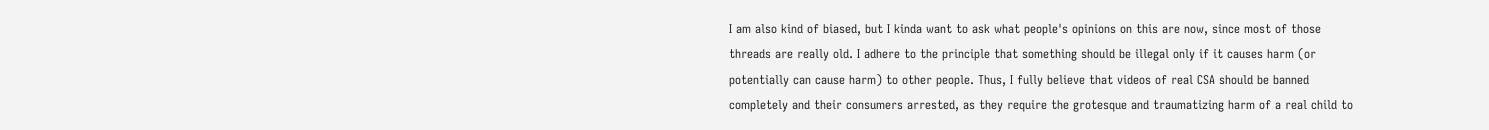I am also kind of biased, but I kinda want to ask what people's opinions on this are now, since most of those threads are really old. I adhere to the principle that something should be illegal only if it causes harm (or potentially can cause harm) to other people. Thus, I fully believe that videos of real CSA should be banned completely and their consumers arrested, as they require the grotesque and traumatizing harm of a real child to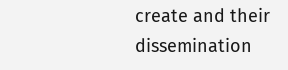create and their dissemination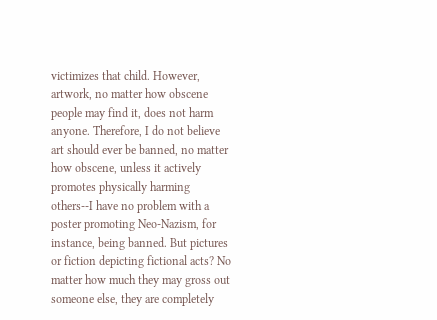victimizes that child. However, artwork, no matter how obscene people may find it, does not harm anyone. Therefore, I do not believe art should ever be banned, no matter how obscene, unless it actively promotes physically harming others--I have no problem with a poster promoting Neo-Nazism, for instance, being banned. But pictures or fiction depicting fictional acts? No matter how much they may gross out someone else, they are completely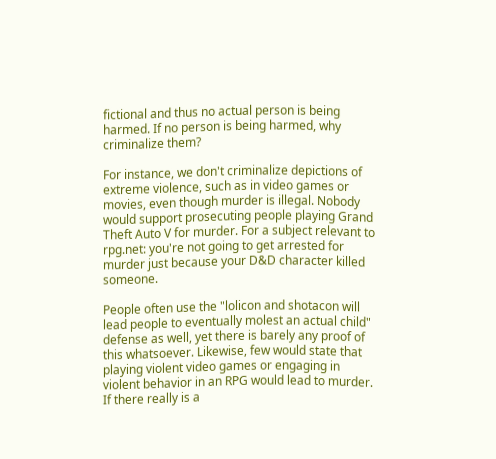fictional and thus no actual person is being harmed. If no person is being harmed, why criminalize them?

For instance, we don't criminalize depictions of extreme violence, such as in video games or movies, even though murder is illegal. Nobody would support prosecuting people playing Grand Theft Auto V for murder. For a subject relevant to rpg.net: you're not going to get arrested for murder just because your D&D character killed someone.

People often use the "lolicon and shotacon will lead people to eventually molest an actual child" defense as well, yet there is barely any proof of this whatsoever. Likewise, few would state that playing violent video games or engaging in violent behavior in an RPG would lead to murder. If there really is a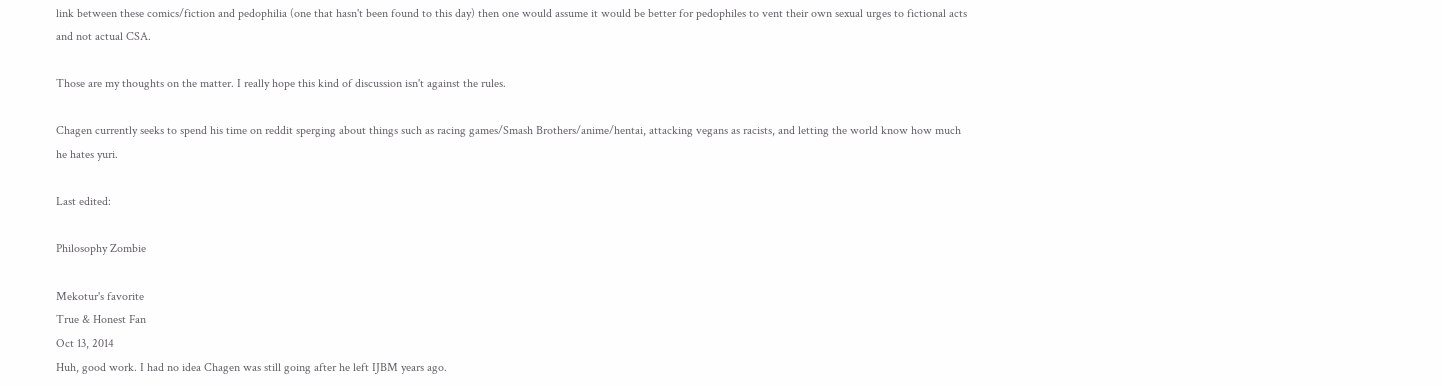link between these comics/fiction and pedophilia (one that hasn't been found to this day) then one would assume it would be better for pedophiles to vent their own sexual urges to fictional acts and not actual CSA.

Those are my thoughts on the matter. I really hope this kind of discussion isn't against the rules.

Chagen currently seeks to spend his time on reddit sperging about things such as racing games/Smash Brothers/anime/hentai, attacking vegans as racists, and letting the world know how much he hates yuri.

Last edited:

Philosophy Zombie

Mekotur's favorite
True & Honest Fan
Oct 13, 2014
Huh, good work. I had no idea Chagen was still going after he left IJBM years ago.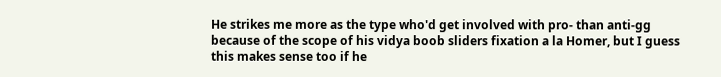He strikes me more as the type who'd get involved with pro- than anti-gg because of the scope of his vidya boob sliders fixation a la Homer, but I guess this makes sense too if he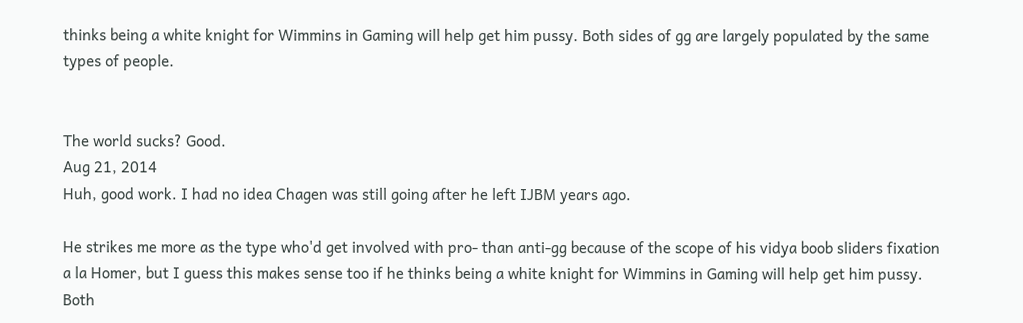thinks being a white knight for Wimmins in Gaming will help get him pussy. Both sides of gg are largely populated by the same types of people.


The world sucks? Good.
Aug 21, 2014
Huh, good work. I had no idea Chagen was still going after he left IJBM years ago.

He strikes me more as the type who'd get involved with pro- than anti-gg because of the scope of his vidya boob sliders fixation a la Homer, but I guess this makes sense too if he thinks being a white knight for Wimmins in Gaming will help get him pussy. Both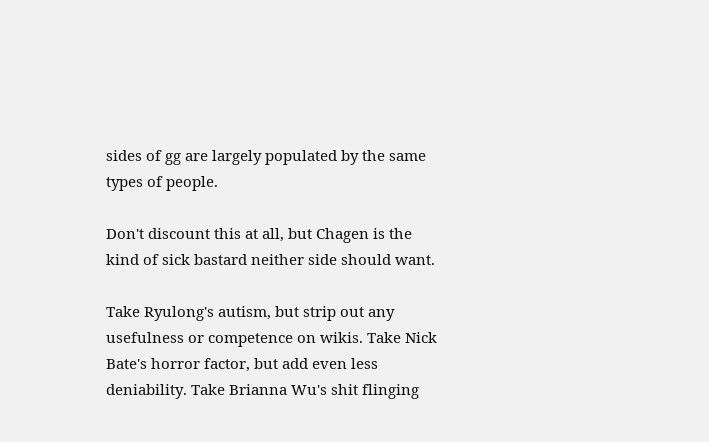sides of gg are largely populated by the same types of people.

Don't discount this at all, but Chagen is the kind of sick bastard neither side should want.

Take Ryulong's autism, but strip out any usefulness or competence on wikis. Take Nick Bate's horror factor, but add even less deniability. Take Brianna Wu's shit flinging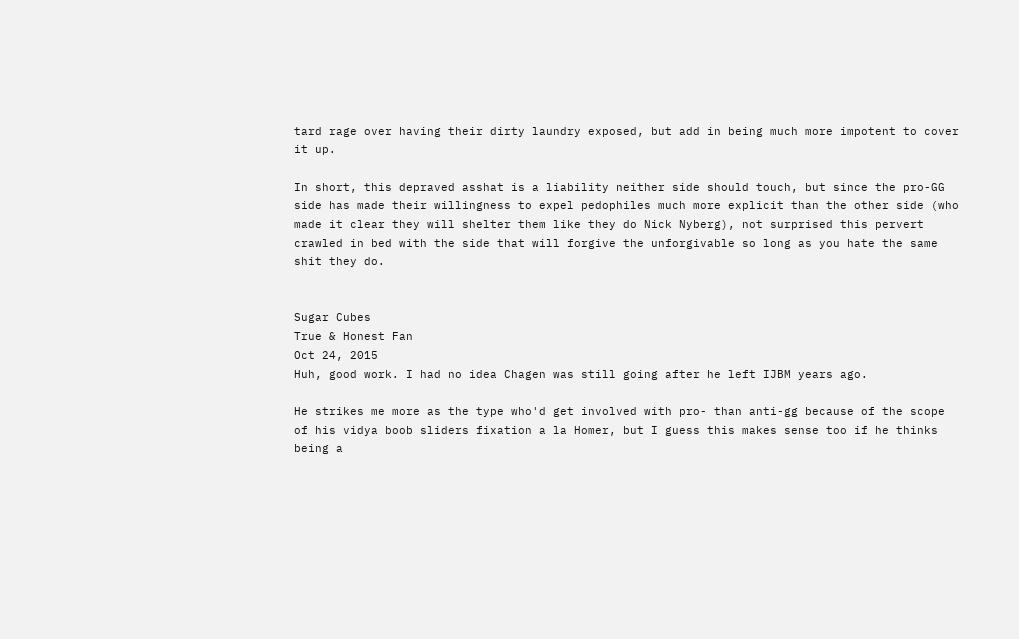tard rage over having their dirty laundry exposed, but add in being much more impotent to cover it up.

In short, this depraved asshat is a liability neither side should touch, but since the pro-GG side has made their willingness to expel pedophiles much more explicit than the other side (who made it clear they will shelter them like they do Nick Nyberg), not surprised this pervert crawled in bed with the side that will forgive the unforgivable so long as you hate the same shit they do.


Sugar Cubes
True & Honest Fan
Oct 24, 2015
Huh, good work. I had no idea Chagen was still going after he left IJBM years ago.

He strikes me more as the type who'd get involved with pro- than anti-gg because of the scope of his vidya boob sliders fixation a la Homer, but I guess this makes sense too if he thinks being a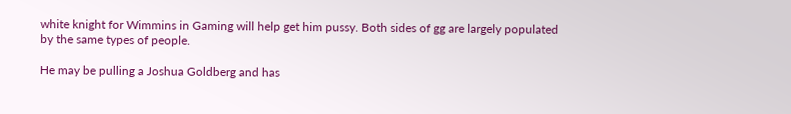white knight for Wimmins in Gaming will help get him pussy. Both sides of gg are largely populated by the same types of people.

He may be pulling a Joshua Goldberg and has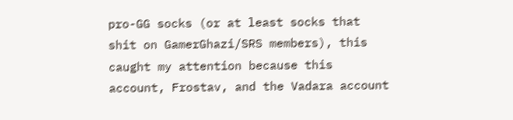pro-GG socks (or at least socks that shit on GamerGhazi/SRS members), this caught my attention because this account, Frostav, and the Vadara account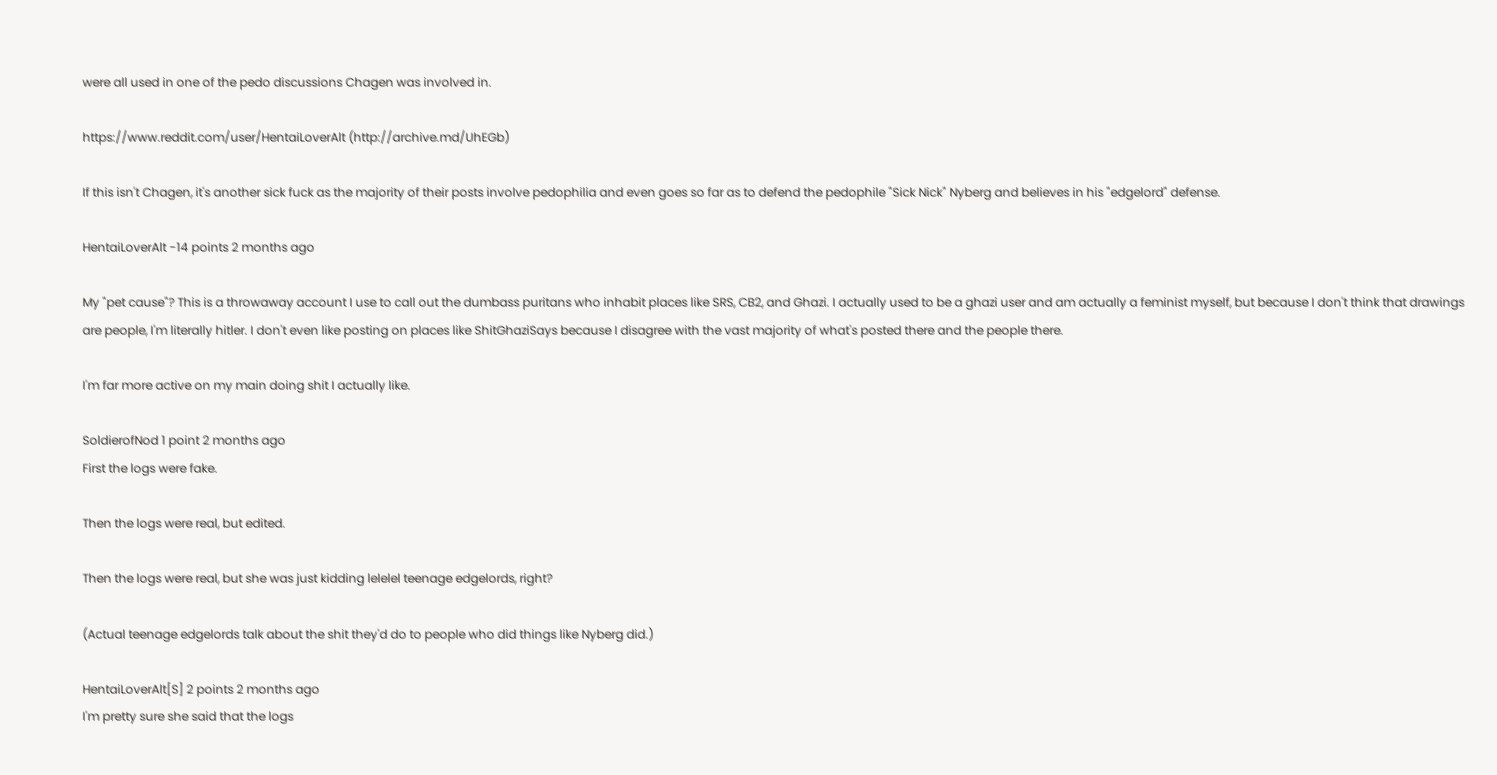were all used in one of the pedo discussions Chagen was involved in.

https://www.reddit.com/user/HentaiLoverAlt (http://archive.md/UhEGb)

If this isn't Chagen, it's another sick fuck as the majority of their posts involve pedophilia and even goes so far as to defend the pedophile "Sick Nick" Nyberg and believes in his "edgelord" defense.

HentaiLoverAlt -14 points 2 months ago

My "pet cause"? This is a throwaway account I use to call out the dumbass puritans who inhabit places like SRS, CB2, and Ghazi. I actually used to be a ghazi user and am actually a feminist myself, but because I don't think that drawings are people, I'm literally hitler. I don't even like posting on places like ShitGhaziSays because I disagree with the vast majority of what's posted there and the people there.

I'm far more active on my main doing shit I actually like.

SoldierofNod 1 point 2 months ago
First the logs were fake.

Then the logs were real, but edited.

Then the logs were real, but she was just kidding lelelel teenage edgelords, right?

(Actual teenage edgelords talk about the shit they'd do to people who did things like Nyberg did.)

HentaiLoverAlt[S] 2 points 2 months ago
I'm pretty sure she said that the logs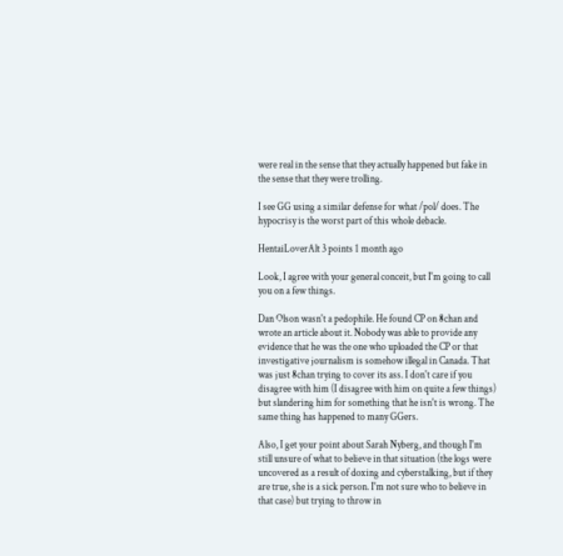were real in the sense that they actually happened but fake in the sense that they were trolling.

I see GG using a similar defense for what /pol/ does. The hypocrisy is the worst part of this whole debacle.

HentaiLoverAlt 3 points 1 month ago

Look, I agree with your general conceit, but I'm going to call you on a few things.

Dan Olson wasn't a pedophile. He found CP on 8chan and wrote an article about it. Nobody was able to provide any evidence that he was the one who uploaded the CP or that investigative journalism is somehow illegal in Canada. That was just 8chan trying to cover its ass. I don't care if you disagree with him (I disagree with him on quite a few things) but slandering him for something that he isn't is wrong. The same thing has happened to many GGers.

Also, I get your point about Sarah Nyberg, and though I'm still unsure of what to believe in that situation (the logs were uncovered as a result of doxing and cyberstalking, but if they are true, she is a sick person. I'm not sure who to believe in that case) but trying to throw in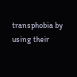transphobia by using their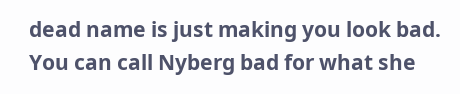dead name is just making you look bad. You can call Nyberg bad for what she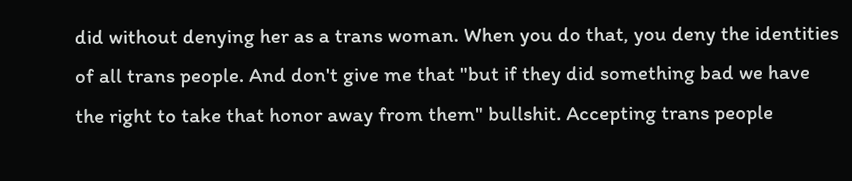did without denying her as a trans woman. When you do that, you deny the identities of all trans people. And don't give me that "but if they did something bad we have the right to take that honor away from them" bullshit. Accepting trans people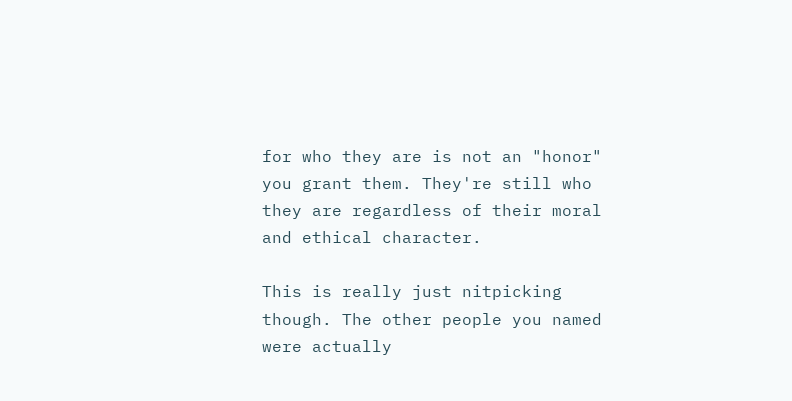for who they are is not an "honor" you grant them. They're still who they are regardless of their moral and ethical character.

This is really just nitpicking though. The other people you named were actually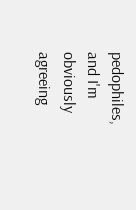pedophiles, and I'm obviously agreeing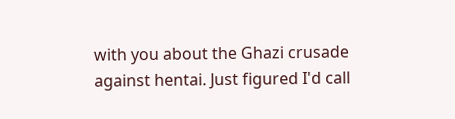with you about the Ghazi crusade against hentai. Just figured I'd call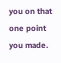you on that one point you made.